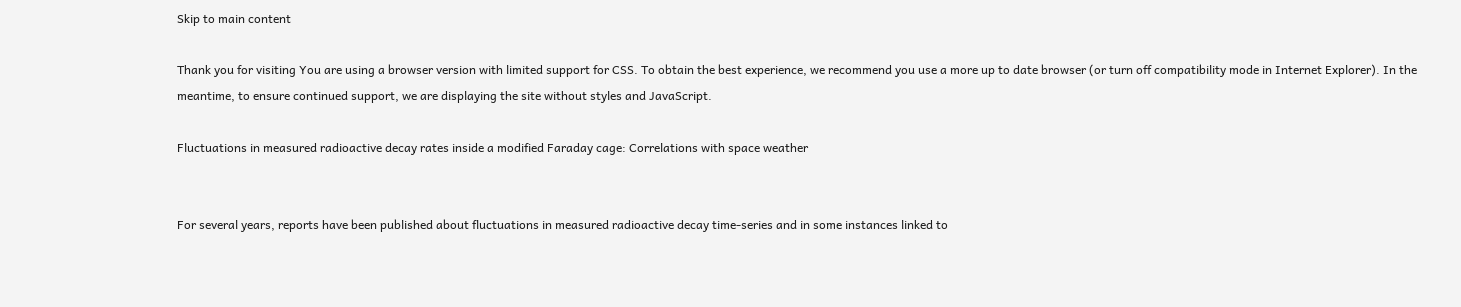Skip to main content

Thank you for visiting You are using a browser version with limited support for CSS. To obtain the best experience, we recommend you use a more up to date browser (or turn off compatibility mode in Internet Explorer). In the meantime, to ensure continued support, we are displaying the site without styles and JavaScript.

Fluctuations in measured radioactive decay rates inside a modified Faraday cage: Correlations with space weather


For several years, reports have been published about fluctuations in measured radioactive decay time-series and in some instances linked to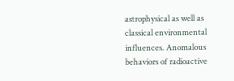astrophysical as well as classical environmental influences. Anomalous behaviors of radioactive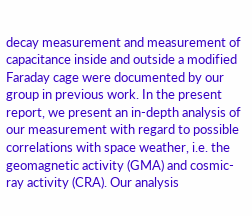decay measurement and measurement of capacitance inside and outside a modified Faraday cage were documented by our group in previous work. In the present report, we present an in-depth analysis of our measurement with regard to possible correlations with space weather, i.e. the geomagnetic activity (GMA) and cosmic-ray activity (CRA). Our analysis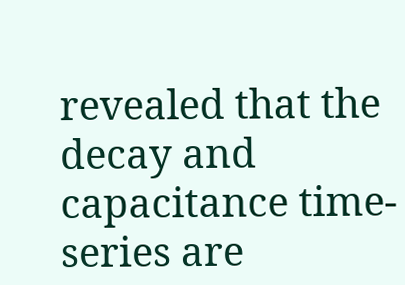revealed that the decay and capacitance time-series are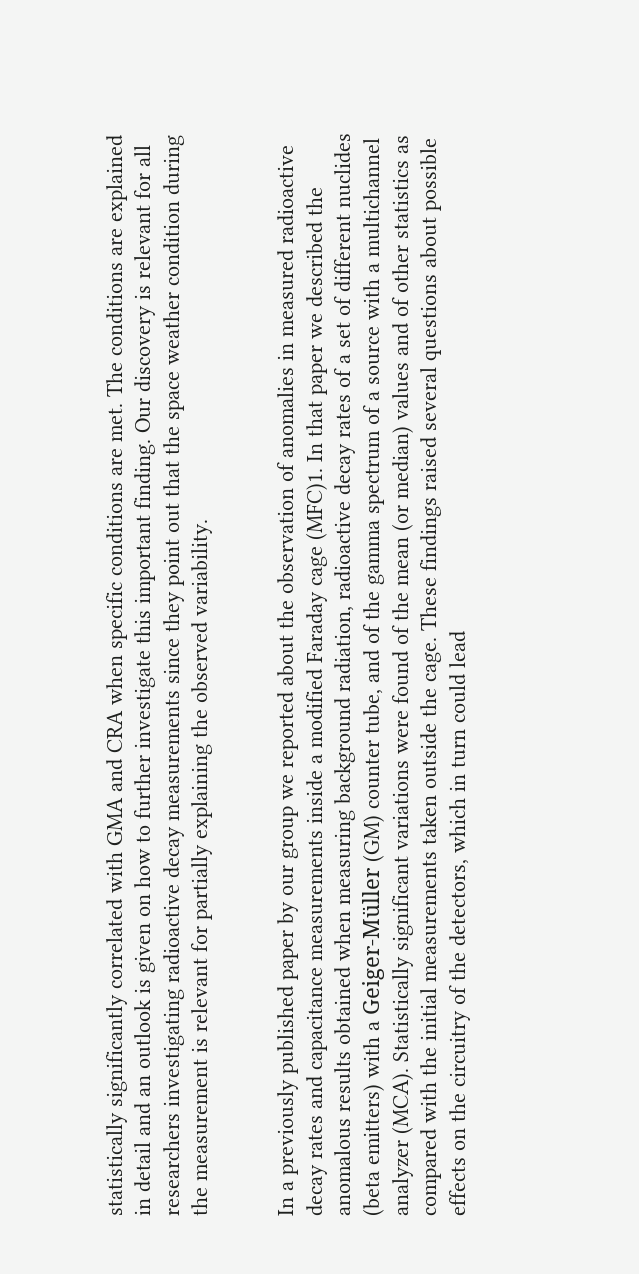statistically significantly correlated with GMA and CRA when specific conditions are met. The conditions are explained in detail and an outlook is given on how to further investigate this important finding. Our discovery is relevant for all researchers investigating radioactive decay measurements since they point out that the space weather condition during the measurement is relevant for partially explaining the observed variability.


In a previously published paper by our group we reported about the observation of anomalies in measured radioactive decay rates and capacitance measurements inside a modified Faraday cage (MFC)1. In that paper we described the anomalous results obtained when measuring background radiation, radioactive decay rates of a set of different nuclides (beta emitters) with a Geiger-Müller (GM) counter tube, and of the gamma spectrum of a source with a multichannel analyzer (MCA). Statistically significant variations were found of the mean (or median) values and of other statistics as compared with the initial measurements taken outside the cage. These findings raised several questions about possible effects on the circuitry of the detectors, which in turn could lead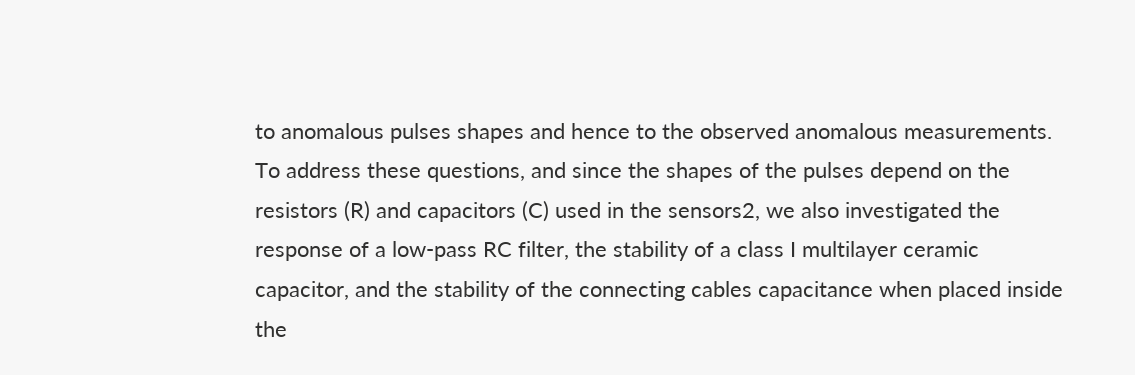to anomalous pulses shapes and hence to the observed anomalous measurements. To address these questions, and since the shapes of the pulses depend on the resistors (R) and capacitors (C) used in the sensors2, we also investigated the response of a low-pass RC filter, the stability of a class I multilayer ceramic capacitor, and the stability of the connecting cables capacitance when placed inside the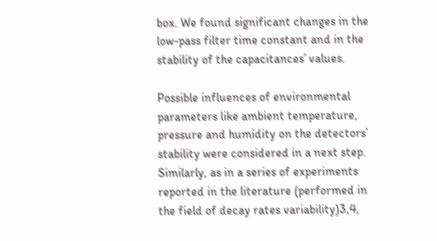box. We found significant changes in the low-pass filter time constant and in the stability of the capacitances’ values.

Possible influences of environmental parameters like ambient temperature, pressure and humidity on the detectors’ stability were considered in a next step. Similarly, as in a series of experiments reported in the literature (performed in the field of decay rates variability)3,4,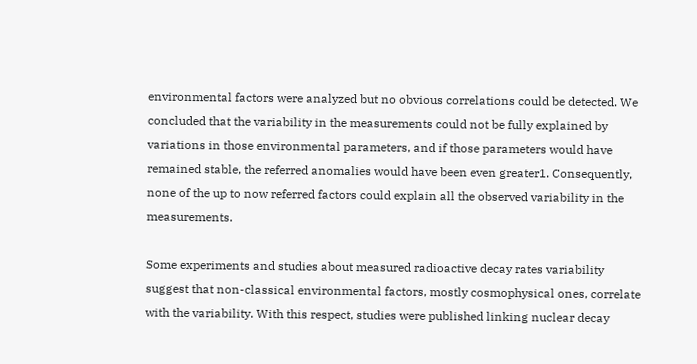environmental factors were analyzed but no obvious correlations could be detected. We concluded that the variability in the measurements could not be fully explained by variations in those environmental parameters, and if those parameters would have remained stable, the referred anomalies would have been even greater1. Consequently, none of the up to now referred factors could explain all the observed variability in the measurements.

Some experiments and studies about measured radioactive decay rates variability suggest that non-classical environmental factors, mostly cosmophysical ones, correlate with the variability. With this respect, studies were published linking nuclear decay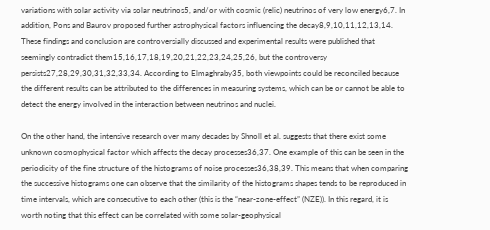variations with solar activity via solar neutrinos5, and/or with cosmic (relic) neutrinos of very low energy6,7. In addition, Pons and Baurov proposed further astrophysical factors influencing the decay8,9,10,11,12,13,14. These findings and conclusion are controversially discussed and experimental results were published that seemingly contradict them15,16,17,18,19,20,21,22,23,24,25,26, but the controversy persists27,28,29,30,31,32,33,34. According to Elmaghraby35, both viewpoints could be reconciled because the different results can be attributed to the differences in measuring systems, which can be or cannot be able to detect the energy involved in the interaction between neutrinos and nuclei.

On the other hand, the intensive research over many decades by Shnoll et al. suggests that there exist some unknown cosmophysical factor which affects the decay processes36,37. One example of this can be seen in the periodicity of the fine structure of the histograms of noise processes36,38,39. This means that when comparing the successive histograms one can observe that the similarity of the histograms shapes tends to be reproduced in time intervals, which are consecutive to each other (this is the “near-zone-effect” (NZE)). In this regard, it is worth noting that this effect can be correlated with some solar-geophysical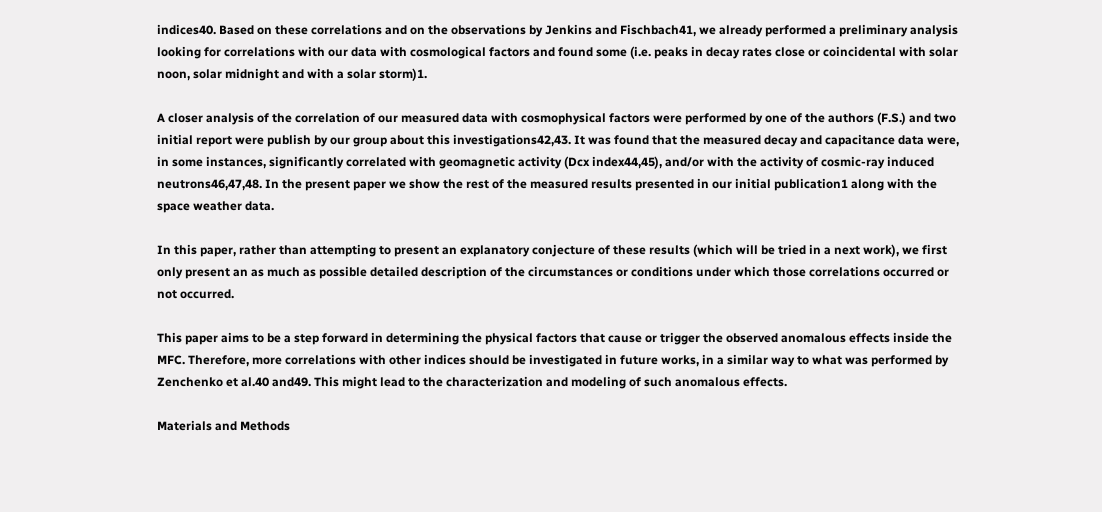indices40. Based on these correlations and on the observations by Jenkins and Fischbach41, we already performed a preliminary analysis looking for correlations with our data with cosmological factors and found some (i.e. peaks in decay rates close or coincidental with solar noon, solar midnight and with a solar storm)1.

A closer analysis of the correlation of our measured data with cosmophysical factors were performed by one of the authors (F.S.) and two initial report were publish by our group about this investigations42,43. It was found that the measured decay and capacitance data were, in some instances, significantly correlated with geomagnetic activity (Dcx index44,45), and/or with the activity of cosmic-ray induced neutrons46,47,48. In the present paper we show the rest of the measured results presented in our initial publication1 along with the space weather data.

In this paper, rather than attempting to present an explanatory conjecture of these results (which will be tried in a next work), we first only present an as much as possible detailed description of the circumstances or conditions under which those correlations occurred or not occurred.

This paper aims to be a step forward in determining the physical factors that cause or trigger the observed anomalous effects inside the MFC. Therefore, more correlations with other indices should be investigated in future works, in a similar way to what was performed by Zenchenko et al.40 and49. This might lead to the characterization and modeling of such anomalous effects.

Materials and Methods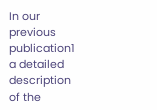In our previous publication1 a detailed description of the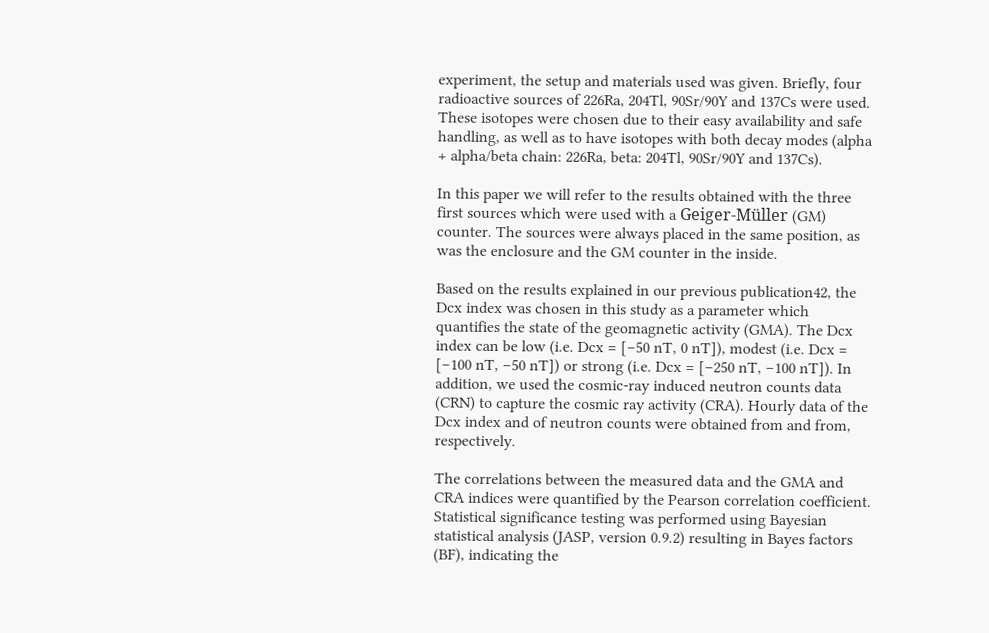experiment, the setup and materials used was given. Briefly, four radioactive sources of 226Ra, 204Tl, 90Sr/90Y and 137Cs were used. These isotopes were chosen due to their easy availability and safe handling, as well as to have isotopes with both decay modes (alpha + alpha/beta chain: 226Ra, beta: 204Tl, 90Sr/90Y and 137Cs).

In this paper we will refer to the results obtained with the three first sources which were used with a Geiger-Müller (GM) counter. The sources were always placed in the same position, as was the enclosure and the GM counter in the inside.

Based on the results explained in our previous publication42, the Dcx index was chosen in this study as a parameter which quantifies the state of the geomagnetic activity (GMA). The Dcx index can be low (i.e. Dcx = [−50 nT, 0 nT]), modest (i.e. Dcx = [−100 nT, −50 nT]) or strong (i.e. Dcx = [−250 nT, −100 nT]). In addition, we used the cosmic-ray induced neutron counts data (CRN) to capture the cosmic ray activity (CRA). Hourly data of the Dcx index and of neutron counts were obtained from and from, respectively.

The correlations between the measured data and the GMA and CRA indices were quantified by the Pearson correlation coefficient. Statistical significance testing was performed using Bayesian statistical analysis (JASP, version 0.9.2) resulting in Bayes factors (BF), indicating the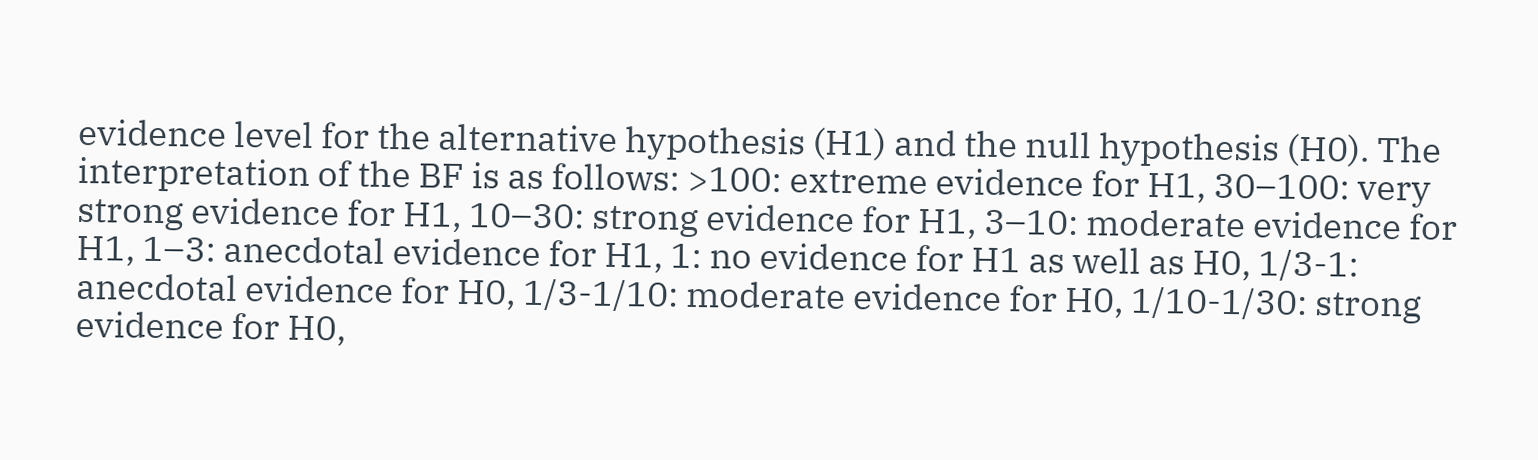evidence level for the alternative hypothesis (H1) and the null hypothesis (H0). The interpretation of the BF is as follows: >100: extreme evidence for H1, 30–100: very strong evidence for H1, 10–30: strong evidence for H1, 3–10: moderate evidence for H1, 1–3: anecdotal evidence for H1, 1: no evidence for H1 as well as H0, 1/3-1: anecdotal evidence for H0, 1/3-1/10: moderate evidence for H0, 1/10-1/30: strong evidence for H0,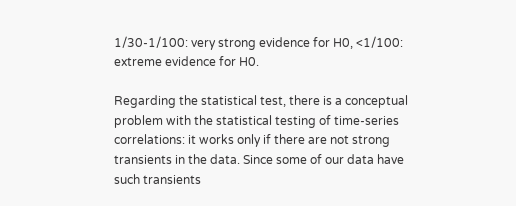1/30-1/100: very strong evidence for H0, <1/100: extreme evidence for H0.

Regarding the statistical test, there is a conceptual problem with the statistical testing of time-series correlations: it works only if there are not strong transients in the data. Since some of our data have such transients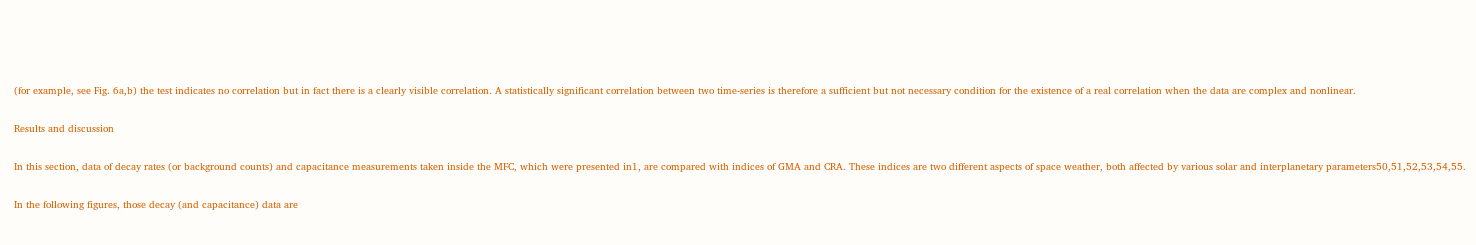(for example, see Fig. 6a,b) the test indicates no correlation but in fact there is a clearly visible correlation. A statistically significant correlation between two time-series is therefore a sufficient but not necessary condition for the existence of a real correlation when the data are complex and nonlinear.

Results and discussion

In this section, data of decay rates (or background counts) and capacitance measurements taken inside the MFC, which were presented in1, are compared with indices of GMA and CRA. These indices are two different aspects of space weather, both affected by various solar and interplanetary parameters50,51,52,53,54,55.

In the following figures, those decay (and capacitance) data are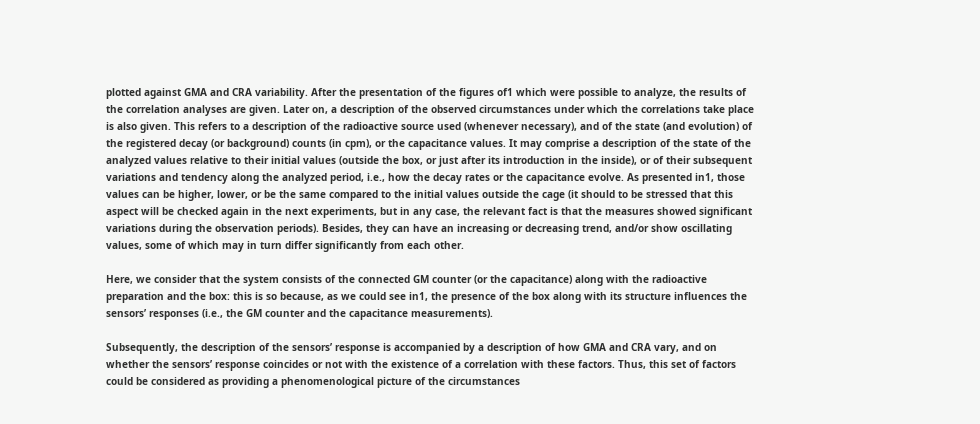plotted against GMA and CRA variability. After the presentation of the figures of1 which were possible to analyze, the results of the correlation analyses are given. Later on, a description of the observed circumstances under which the correlations take place is also given. This refers to a description of the radioactive source used (whenever necessary), and of the state (and evolution) of the registered decay (or background) counts (in cpm), or the capacitance values. It may comprise a description of the state of the analyzed values relative to their initial values (outside the box, or just after its introduction in the inside), or of their subsequent variations and tendency along the analyzed period, i.e., how the decay rates or the capacitance evolve. As presented in1, those values can be higher, lower, or be the same compared to the initial values outside the cage (it should to be stressed that this aspect will be checked again in the next experiments, but in any case, the relevant fact is that the measures showed significant variations during the observation periods). Besides, they can have an increasing or decreasing trend, and/or show oscillating values, some of which may in turn differ significantly from each other.

Here, we consider that the system consists of the connected GM counter (or the capacitance) along with the radioactive preparation and the box: this is so because, as we could see in1, the presence of the box along with its structure influences the sensors’ responses (i.e., the GM counter and the capacitance measurements).

Subsequently, the description of the sensors’ response is accompanied by a description of how GMA and CRA vary, and on whether the sensors’ response coincides or not with the existence of a correlation with these factors. Thus, this set of factors could be considered as providing a phenomenological picture of the circumstances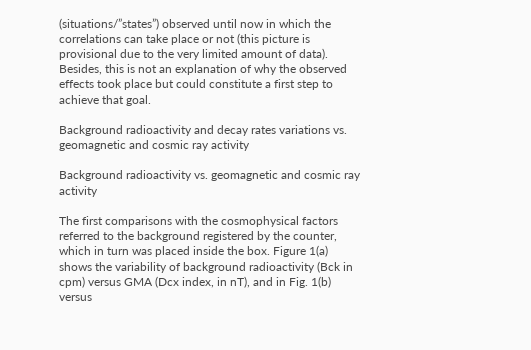(situations/”states”) observed until now in which the correlations can take place or not (this picture is provisional due to the very limited amount of data). Besides, this is not an explanation of why the observed effects took place but could constitute a first step to achieve that goal.

Background radioactivity and decay rates variations vs. geomagnetic and cosmic ray activity

Background radioactivity vs. geomagnetic and cosmic ray activity

The first comparisons with the cosmophysical factors referred to the background registered by the counter, which in turn was placed inside the box. Figure 1(a) shows the variability of background radioactivity (Bck in cpm) versus GMA (Dcx index, in nT), and in Fig. 1(b) versus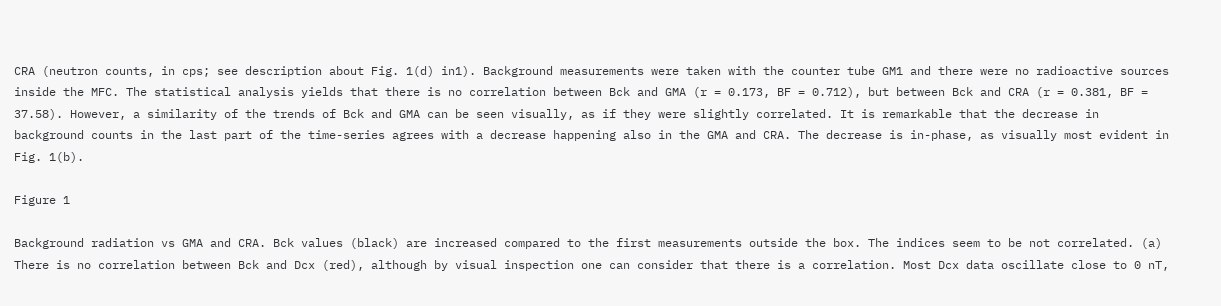CRA (neutron counts, in cps; see description about Fig. 1(d) in1). Background measurements were taken with the counter tube GM1 and there were no radioactive sources inside the MFC. The statistical analysis yields that there is no correlation between Bck and GMA (r = 0.173, BF = 0.712), but between Bck and CRA (r = 0.381, BF = 37.58). However, a similarity of the trends of Bck and GMA can be seen visually, as if they were slightly correlated. It is remarkable that the decrease in background counts in the last part of the time-series agrees with a decrease happening also in the GMA and CRA. The decrease is in-phase, as visually most evident in Fig. 1(b).

Figure 1

Background radiation vs GMA and CRA. Bck values (black) are increased compared to the first measurements outside the box. The indices seem to be not correlated. (a) There is no correlation between Bck and Dcx (red), although by visual inspection one can consider that there is a correlation. Most Dcx data oscillate close to 0 nT,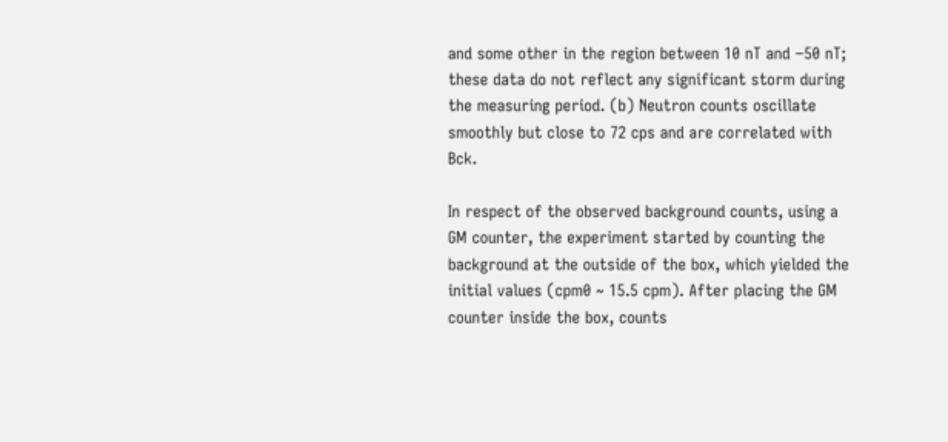and some other in the region between 10 nT and −50 nT; these data do not reflect any significant storm during the measuring period. (b) Neutron counts oscillate smoothly but close to 72 cps and are correlated with Bck.

In respect of the observed background counts, using a GM counter, the experiment started by counting the background at the outside of the box, which yielded the initial values (cpm0 ~ 15.5 cpm). After placing the GM counter inside the box, counts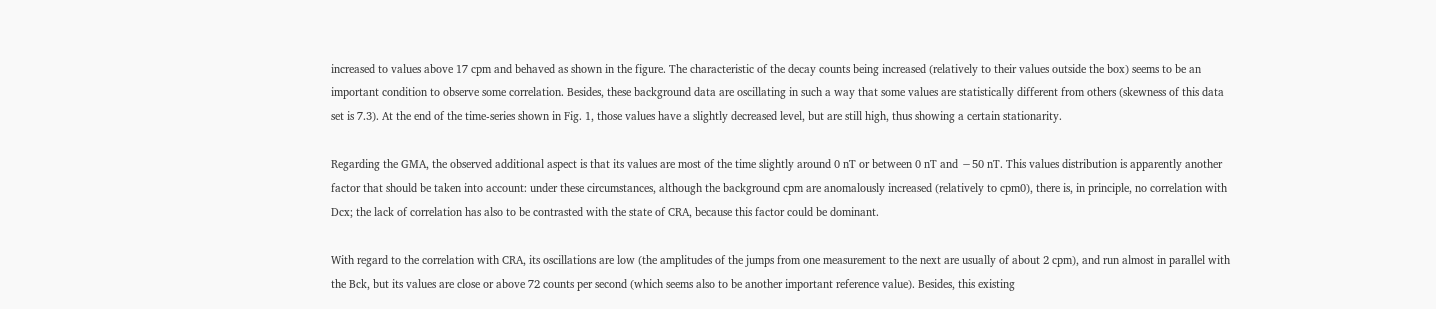increased to values above 17 cpm and behaved as shown in the figure. The characteristic of the decay counts being increased (relatively to their values outside the box) seems to be an important condition to observe some correlation. Besides, these background data are oscillating in such a way that some values are statistically different from others (skewness of this data set is 7.3). At the end of the time-series shown in Fig. 1, those values have a slightly decreased level, but are still high, thus showing a certain stationarity.

Regarding the GMA, the observed additional aspect is that its values are most of the time slightly around 0 nT or between 0 nT and −50 nT. This values distribution is apparently another factor that should be taken into account: under these circumstances, although the background cpm are anomalously increased (relatively to cpm0), there is, in principle, no correlation with Dcx; the lack of correlation has also to be contrasted with the state of CRA, because this factor could be dominant.

With regard to the correlation with CRA, its oscillations are low (the amplitudes of the jumps from one measurement to the next are usually of about 2 cpm), and run almost in parallel with the Bck, but its values are close or above 72 counts per second (which seems also to be another important reference value). Besides, this existing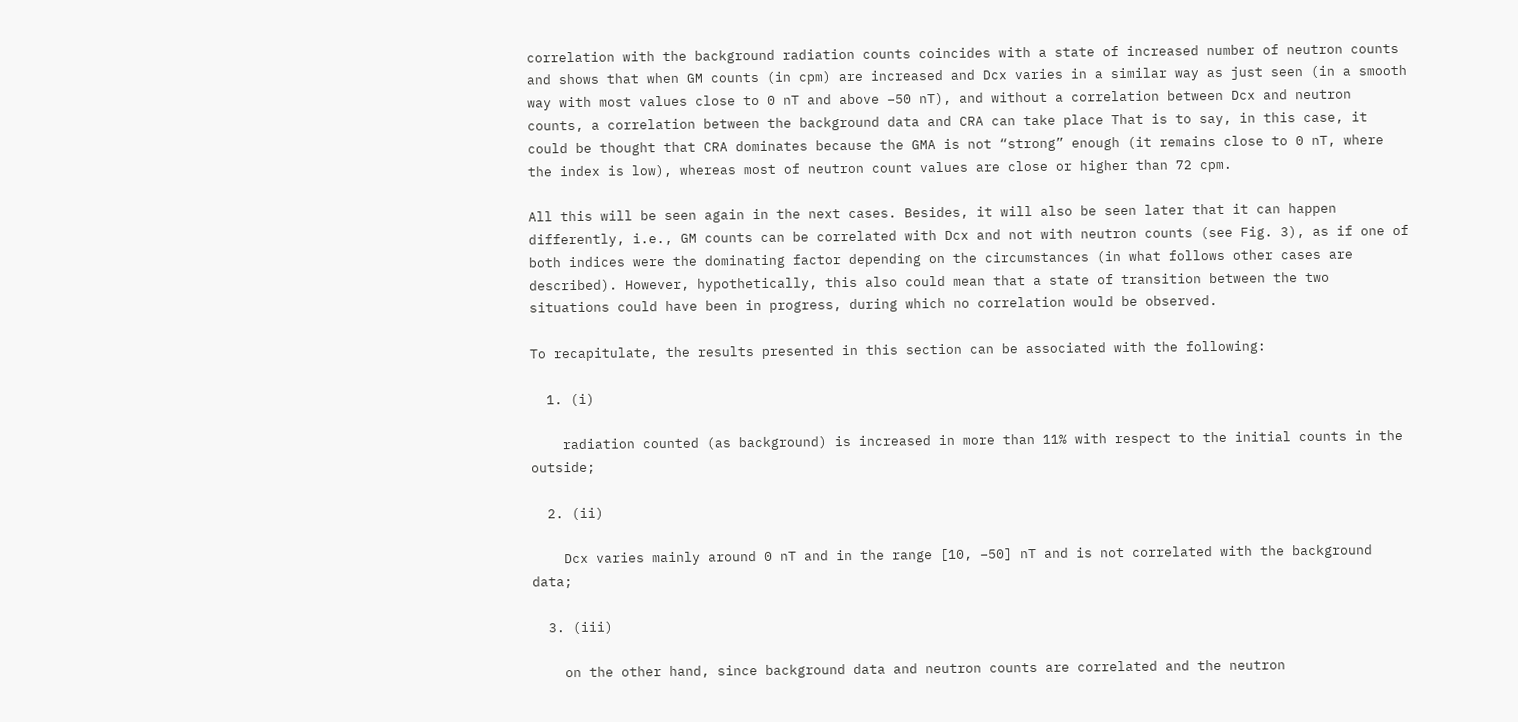correlation with the background radiation counts coincides with a state of increased number of neutron counts and shows that when GM counts (in cpm) are increased and Dcx varies in a similar way as just seen (in a smooth way with most values close to 0 nT and above −50 nT), and without a correlation between Dcx and neutron counts, a correlation between the background data and CRA can take place That is to say, in this case, it could be thought that CRA dominates because the GMA is not “strong” enough (it remains close to 0 nT, where the index is low), whereas most of neutron count values are close or higher than 72 cpm.

All this will be seen again in the next cases. Besides, it will also be seen later that it can happen differently, i.e., GM counts can be correlated with Dcx and not with neutron counts (see Fig. 3), as if one of both indices were the dominating factor depending on the circumstances (in what follows other cases are described). However, hypothetically, this also could mean that a state of transition between the two situations could have been in progress, during which no correlation would be observed.

To recapitulate, the results presented in this section can be associated with the following:

  1. (i)

    radiation counted (as background) is increased in more than 11% with respect to the initial counts in the outside;

  2. (ii)

    Dcx varies mainly around 0 nT and in the range [10, −50] nT and is not correlated with the background data;

  3. (iii)

    on the other hand, since background data and neutron counts are correlated and the neutron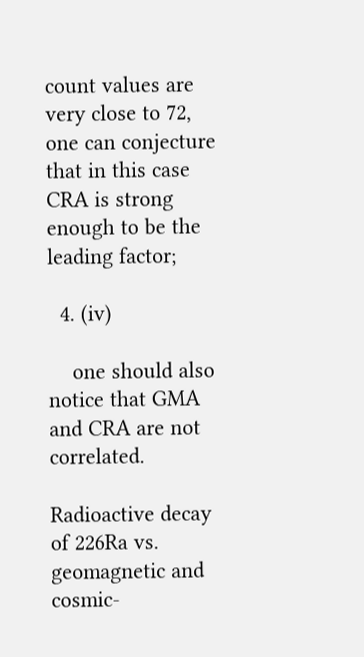count values are very close to 72, one can conjecture that in this case CRA is strong enough to be the leading factor;

  4. (iv)

    one should also notice that GMA and CRA are not correlated.

Radioactive decay of 226Ra vs. geomagnetic and cosmic-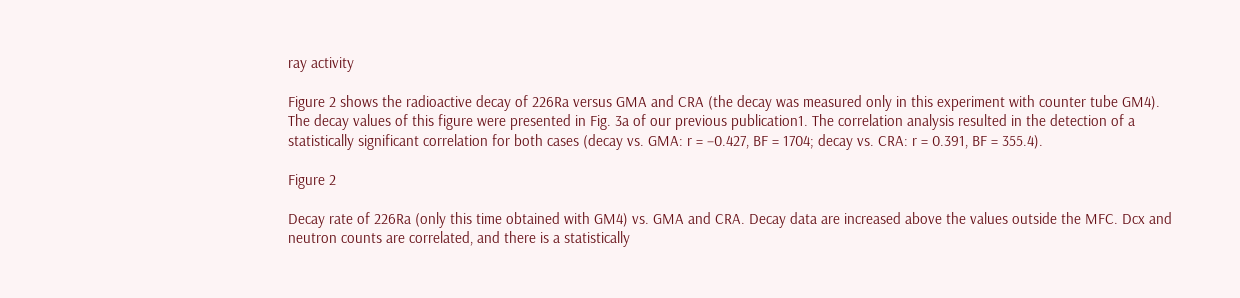ray activity

Figure 2 shows the radioactive decay of 226Ra versus GMA and CRA (the decay was measured only in this experiment with counter tube GM4). The decay values of this figure were presented in Fig. 3a of our previous publication1. The correlation analysis resulted in the detection of a statistically significant correlation for both cases (decay vs. GMA: r = −0.427, BF = 1704; decay vs. CRA: r = 0.391, BF = 355.4).

Figure 2

Decay rate of 226Ra (only this time obtained with GM4) vs. GMA and CRA. Decay data are increased above the values outside the MFC. Dcx and neutron counts are correlated, and there is a statistically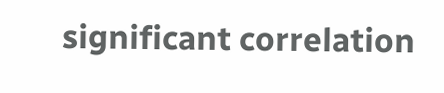significant correlation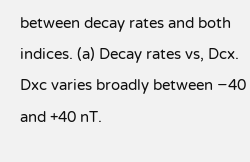between decay rates and both indices. (a) Decay rates vs, Dcx. Dxc varies broadly between −40 and +40 nT.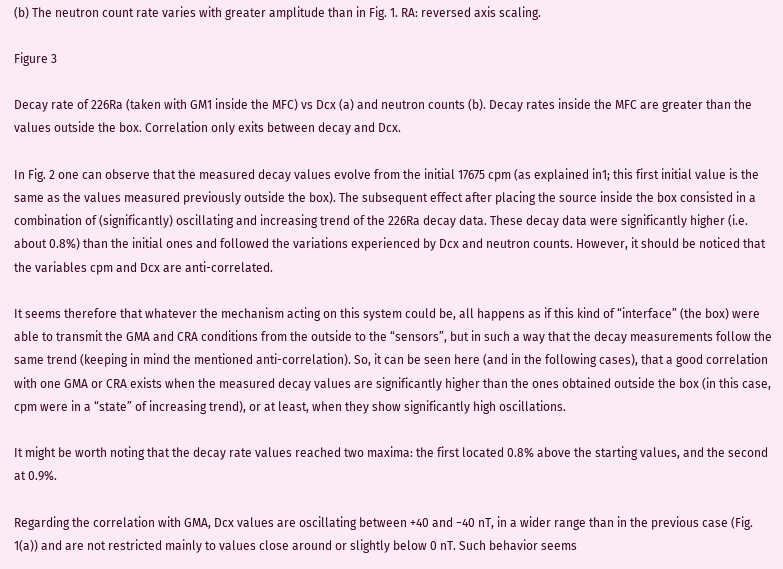(b) The neutron count rate varies with greater amplitude than in Fig. 1. RA: reversed axis scaling.

Figure 3

Decay rate of 226Ra (taken with GM1 inside the MFC) vs Dcx (a) and neutron counts (b). Decay rates inside the MFC are greater than the values outside the box. Correlation only exits between decay and Dcx.

In Fig. 2 one can observe that the measured decay values evolve from the initial 17675 cpm (as explained in1; this first initial value is the same as the values measured previously outside the box). The subsequent effect after placing the source inside the box consisted in a combination of (significantly) oscillating and increasing trend of the 226Ra decay data. These decay data were significantly higher (i.e. about 0.8%) than the initial ones and followed the variations experienced by Dcx and neutron counts. However, it should be noticed that the variables cpm and Dcx are anti-correlated.

It seems therefore that whatever the mechanism acting on this system could be, all happens as if this kind of “interface” (the box) were able to transmit the GMA and CRA conditions from the outside to the “sensors”, but in such a way that the decay measurements follow the same trend (keeping in mind the mentioned anti-correlation). So, it can be seen here (and in the following cases), that a good correlation with one GMA or CRA exists when the measured decay values are significantly higher than the ones obtained outside the box (in this case, cpm were in a “state” of increasing trend), or at least, when they show significantly high oscillations.

It might be worth noting that the decay rate values reached two maxima: the first located 0.8% above the starting values, and the second at 0.9%.

Regarding the correlation with GMA, Dcx values are oscillating between +40 and −40 nT, in a wider range than in the previous case (Fig. 1(a)) and are not restricted mainly to values close around or slightly below 0 nT. Such behavior seems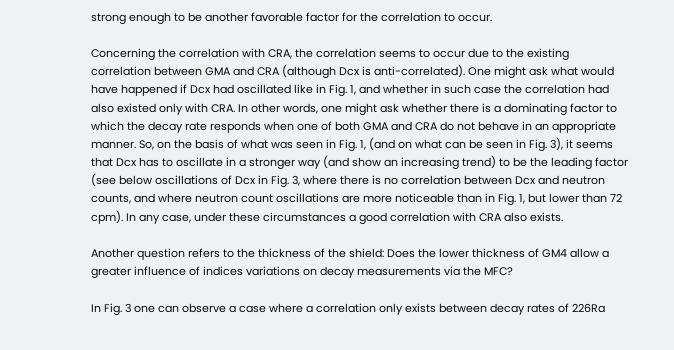strong enough to be another favorable factor for the correlation to occur.

Concerning the correlation with CRA, the correlation seems to occur due to the existing correlation between GMA and CRA (although Dcx is anti-correlated). One might ask what would have happened if Dcx had oscillated like in Fig. 1, and whether in such case the correlation had also existed only with CRA. In other words, one might ask whether there is a dominating factor to which the decay rate responds when one of both GMA and CRA do not behave in an appropriate manner. So, on the basis of what was seen in Fig. 1, (and on what can be seen in Fig. 3), it seems that Dcx has to oscillate in a stronger way (and show an increasing trend) to be the leading factor (see below oscillations of Dcx in Fig. 3, where there is no correlation between Dcx and neutron counts, and where neutron count oscillations are more noticeable than in Fig. 1, but lower than 72 cpm). In any case, under these circumstances a good correlation with CRA also exists.

Another question refers to the thickness of the shield: Does the lower thickness of GM4 allow a greater influence of indices variations on decay measurements via the MFC?

In Fig. 3 one can observe a case where a correlation only exists between decay rates of 226Ra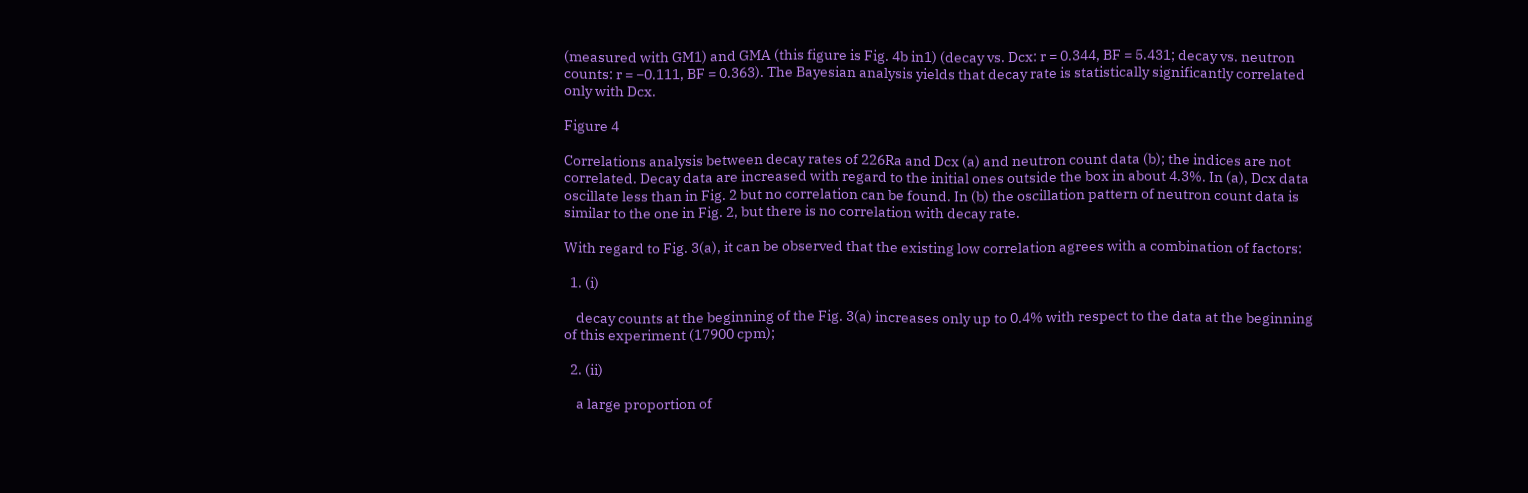(measured with GM1) and GMA (this figure is Fig. 4b in1) (decay vs. Dcx: r = 0.344, BF = 5.431; decay vs. neutron counts: r = −0.111, BF = 0.363). The Bayesian analysis yields that decay rate is statistically significantly correlated only with Dcx.

Figure 4

Correlations analysis between decay rates of 226Ra and Dcx (a) and neutron count data (b); the indices are not correlated. Decay data are increased with regard to the initial ones outside the box in about 4.3%. In (a), Dcx data oscillate less than in Fig. 2 but no correlation can be found. In (b) the oscillation pattern of neutron count data is similar to the one in Fig. 2, but there is no correlation with decay rate.

With regard to Fig. 3(a), it can be observed that the existing low correlation agrees with a combination of factors:

  1. (i)

    decay counts at the beginning of the Fig. 3(a) increases only up to 0.4% with respect to the data at the beginning of this experiment (17900 cpm);

  2. (ii)

    a large proportion of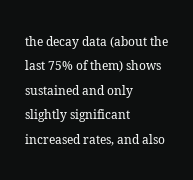the decay data (about the last 75% of them) shows sustained and only slightly significant increased rates, and also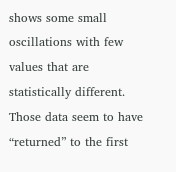shows some small oscillations with few values that are statistically different. Those data seem to have “returned” to the first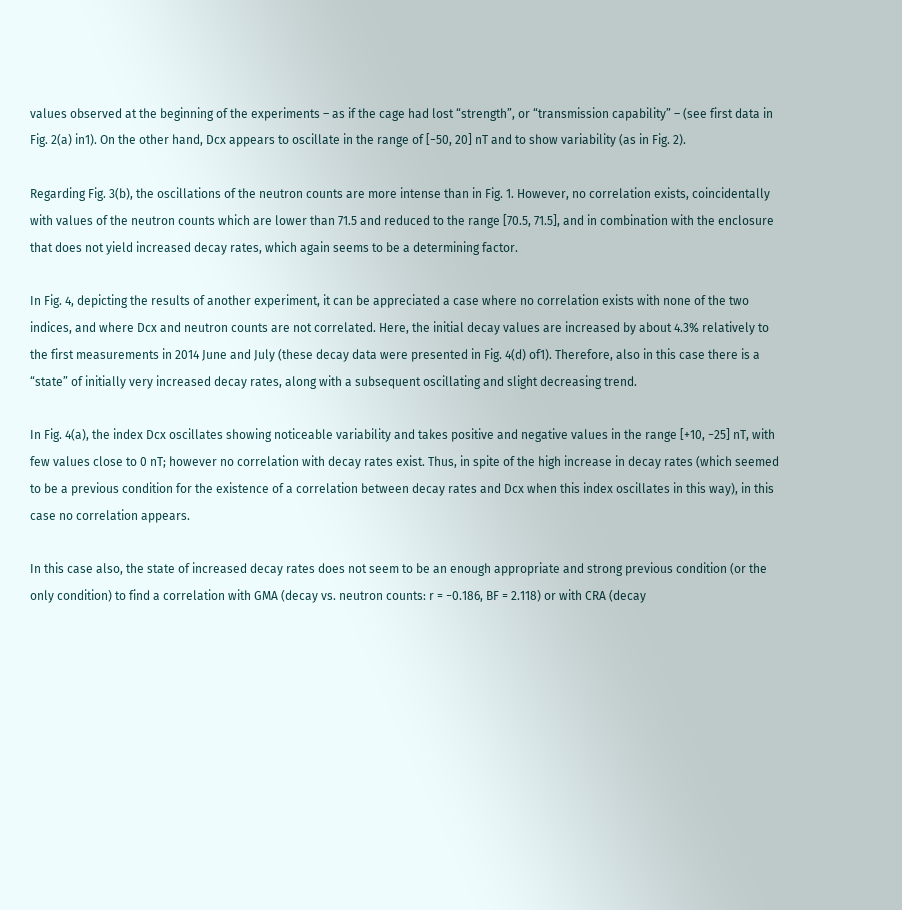values observed at the beginning of the experiments – as if the cage had lost “strength”, or “transmission capability” – (see first data in Fig. 2(a) in1). On the other hand, Dcx appears to oscillate in the range of [−50, 20] nT and to show variability (as in Fig. 2).

Regarding Fig. 3(b), the oscillations of the neutron counts are more intense than in Fig. 1. However, no correlation exists, coincidentally with values of the neutron counts which are lower than 71.5 and reduced to the range [70.5, 71.5], and in combination with the enclosure that does not yield increased decay rates, which again seems to be a determining factor.

In Fig. 4, depicting the results of another experiment, it can be appreciated a case where no correlation exists with none of the two indices, and where Dcx and neutron counts are not correlated. Here, the initial decay values are increased by about 4.3% relatively to the first measurements in 2014 June and July (these decay data were presented in Fig. 4(d) of1). Therefore, also in this case there is a “state” of initially very increased decay rates, along with a subsequent oscillating and slight decreasing trend.

In Fig. 4(a), the index Dcx oscillates showing noticeable variability and takes positive and negative values in the range [+10, −25] nT, with few values close to 0 nT; however no correlation with decay rates exist. Thus, in spite of the high increase in decay rates (which seemed to be a previous condition for the existence of a correlation between decay rates and Dcx when this index oscillates in this way), in this case no correlation appears.

In this case also, the state of increased decay rates does not seem to be an enough appropriate and strong previous condition (or the only condition) to find a correlation with GMA (decay vs. neutron counts: r = −0.186, BF = 2.118) or with CRA (decay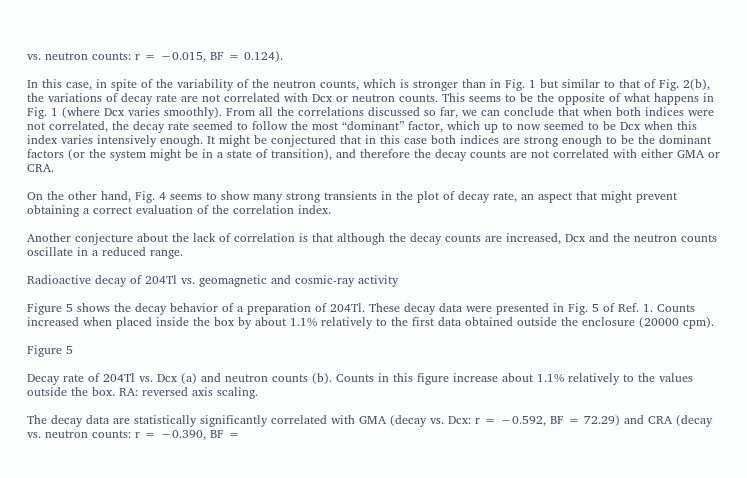vs. neutron counts: r = −0.015, BF = 0.124).

In this case, in spite of the variability of the neutron counts, which is stronger than in Fig. 1 but similar to that of Fig. 2(b), the variations of decay rate are not correlated with Dcx or neutron counts. This seems to be the opposite of what happens in Fig. 1 (where Dcx varies smoothly). From all the correlations discussed so far, we can conclude that when both indices were not correlated, the decay rate seemed to follow the most “dominant” factor, which up to now seemed to be Dcx when this index varies intensively enough. It might be conjectured that in this case both indices are strong enough to be the dominant factors (or the system might be in a state of transition), and therefore the decay counts are not correlated with either GMA or CRA.

On the other hand, Fig. 4 seems to show many strong transients in the plot of decay rate, an aspect that might prevent obtaining a correct evaluation of the correlation index.

Another conjecture about the lack of correlation is that although the decay counts are increased, Dcx and the neutron counts oscillate in a reduced range.

Radioactive decay of 204Tl vs. geomagnetic and cosmic-ray activity

Figure 5 shows the decay behavior of a preparation of 204Tl. These decay data were presented in Fig. 5 of Ref. 1. Counts increased when placed inside the box by about 1.1% relatively to the first data obtained outside the enclosure (20000 cpm).

Figure 5

Decay rate of 204Tl vs. Dcx (a) and neutron counts (b). Counts in this figure increase about 1.1% relatively to the values outside the box. RA: reversed axis scaling.

The decay data are statistically significantly correlated with GMA (decay vs. Dcx: r = −0.592, BF = 72.29) and CRA (decay vs. neutron counts: r = −0.390, BF =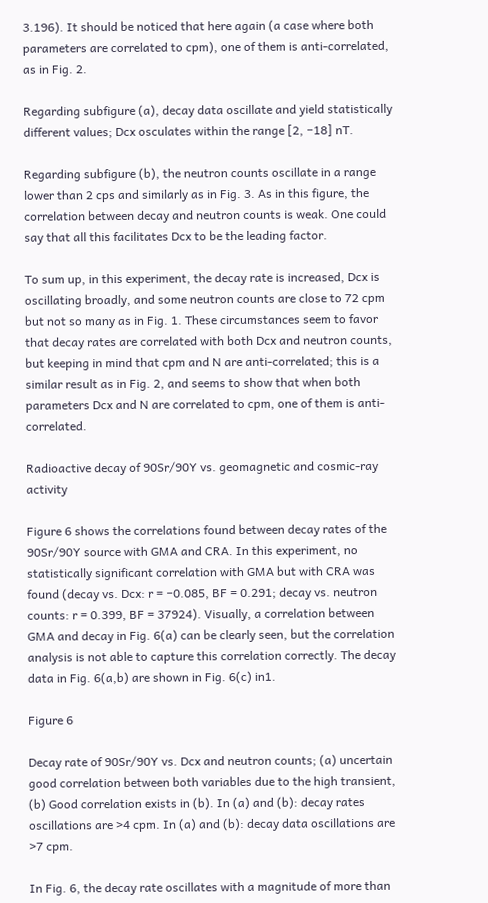3.196). It should be noticed that here again (a case where both parameters are correlated to cpm), one of them is anti-correlated, as in Fig. 2.

Regarding subfigure (a), decay data oscillate and yield statistically different values; Dcx osculates within the range [2, −18] nT.

Regarding subfigure (b), the neutron counts oscillate in a range lower than 2 cps and similarly as in Fig. 3. As in this figure, the correlation between decay and neutron counts is weak. One could say that all this facilitates Dcx to be the leading factor.

To sum up, in this experiment, the decay rate is increased, Dcx is oscillating broadly, and some neutron counts are close to 72 cpm but not so many as in Fig. 1. These circumstances seem to favor that decay rates are correlated with both Dcx and neutron counts, but keeping in mind that cpm and N are anti-correlated; this is a similar result as in Fig. 2, and seems to show that when both parameters Dcx and N are correlated to cpm, one of them is anti-correlated.

Radioactive decay of 90Sr/90Y vs. geomagnetic and cosmic-ray activity

Figure 6 shows the correlations found between decay rates of the 90Sr/90Y source with GMA and CRA. In this experiment, no statistically significant correlation with GMA but with CRA was found (decay vs. Dcx: r = −0.085, BF = 0.291; decay vs. neutron counts: r = 0.399, BF = 37924). Visually, a correlation between GMA and decay in Fig. 6(a) can be clearly seen, but the correlation analysis is not able to capture this correlation correctly. The decay data in Fig. 6(a,b) are shown in Fig. 6(c) in1.

Figure 6

Decay rate of 90Sr/90Y vs. Dcx and neutron counts; (a) uncertain good correlation between both variables due to the high transient, (b) Good correlation exists in (b). In (a) and (b): decay rates oscillations are >4 cpm. In (a) and (b): decay data oscillations are >7 cpm.

In Fig. 6, the decay rate oscillates with a magnitude of more than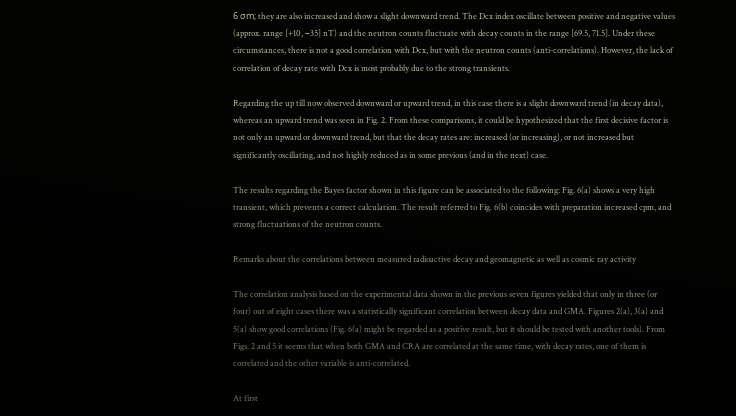6 σm; they are also increased and show a slight downward trend. The Dcx index oscillate between positive and negative values (approx. range [+10, −35] nT) and the neutron counts fluctuate with decay counts in the range [69.5, 71.5]. Under these circumstances, there is not a good correlation with Dcx, but with the neutron counts (anti-correlations). However, the lack of correlation of decay rate with Dcx is most probably due to the strong transients.

Regarding the up till now observed downward or upward trend, in this case there is a slight downward trend (in decay data), whereas an upward trend was seen in Fig. 2. From these comparisons, it could be hypothesized that the first decisive factor is not only an upward or downward trend, but that the decay rates are: increased (or increasing), or not increased but significantly oscillating, and not highly reduced as in some previous (and in the next) case.

The results regarding the Bayes factor shown in this figure can be associated to the following: Fig. 6(a) shows a very high transient, which prevents a correct calculation. The result referred to Fig. 6(b) coincides with preparation increased cpm, and strong fluctuations of the neutron counts.

Remarks about the correlations between measured radioactive decay and geomagnetic as well as cosmic ray activity

The correlation analysis based on the experimental data shown in the previous seven figures yielded that only in three (or four) out of eight cases there was a statistically significant correlation between decay data and GMA. Figures 2(a), 3(a) and 5(a) show good correlations (Fig. 6(a) might be regarded as a positive result, but it should be tested with another tools). From Figs. 2 and 5 it seems that when both GMA and CRA are correlated at the same time, with decay rates, one of them is correlated and the other variable is anti-correlated.

At first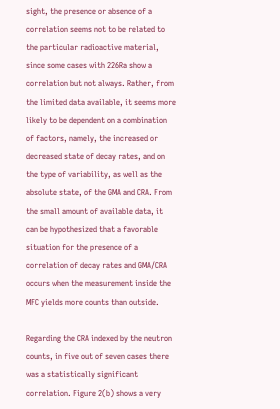sight, the presence or absence of a correlation seems not to be related to the particular radioactive material, since some cases with 226Ra show a correlation but not always. Rather, from the limited data available, it seems more likely to be dependent on a combination of factors, namely, the increased or decreased state of decay rates, and on the type of variability, as well as the absolute state, of the GMA and CRA. From the small amount of available data, it can be hypothesized that a favorable situation for the presence of a correlation of decay rates and GMA/CRA occurs when the measurement inside the MFC yields more counts than outside.

Regarding the CRA indexed by the neutron counts, in five out of seven cases there was a statistically significant correlation. Figure 2(b) shows a very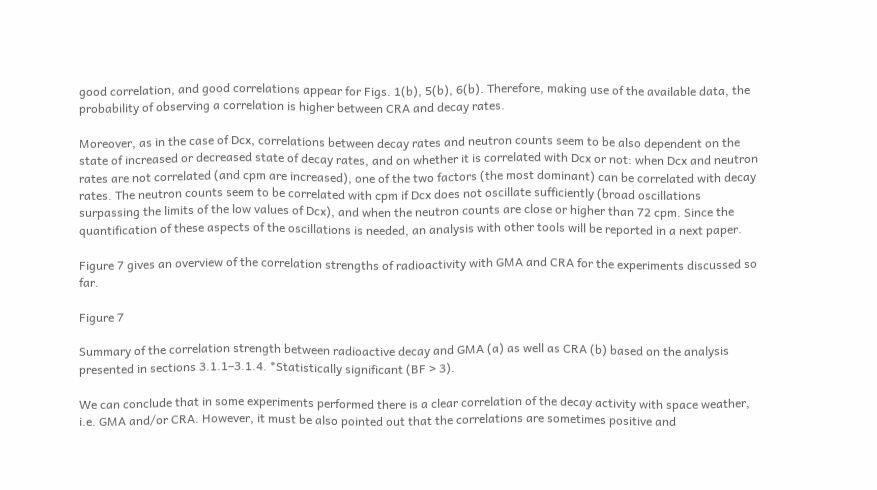good correlation, and good correlations appear for Figs. 1(b), 5(b), 6(b). Therefore, making use of the available data, the probability of observing a correlation is higher between CRA and decay rates.

Moreover, as in the case of Dcx, correlations between decay rates and neutron counts seem to be also dependent on the state of increased or decreased state of decay rates, and on whether it is correlated with Dcx or not: when Dcx and neutron rates are not correlated (and cpm are increased), one of the two factors (the most dominant) can be correlated with decay rates. The neutron counts seem to be correlated with cpm if Dcx does not oscillate sufficiently (broad oscillations surpassing the limits of the low values of Dcx), and when the neutron counts are close or higher than 72 cpm. Since the quantification of these aspects of the oscillations is needed, an analysis with other tools will be reported in a next paper.

Figure 7 gives an overview of the correlation strengths of radioactivity with GMA and CRA for the experiments discussed so far.

Figure 7

Summary of the correlation strength between radioactive decay and GMA (a) as well as CRA (b) based on the analysis presented in sections 3.1.1–3.1.4. *Statistically significant (BF > 3).

We can conclude that in some experiments performed there is a clear correlation of the decay activity with space weather, i.e. GMA and/or CRA. However, it must be also pointed out that the correlations are sometimes positive and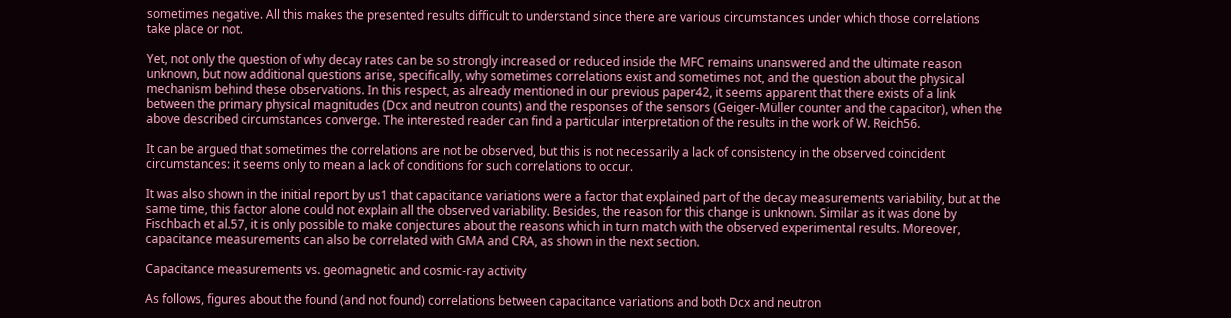sometimes negative. All this makes the presented results difficult to understand since there are various circumstances under which those correlations take place or not.

Yet, not only the question of why decay rates can be so strongly increased or reduced inside the MFC remains unanswered and the ultimate reason unknown, but now additional questions arise, specifically, why sometimes correlations exist and sometimes not, and the question about the physical mechanism behind these observations. In this respect, as already mentioned in our previous paper42, it seems apparent that there exists of a link between the primary physical magnitudes (Dcx and neutron counts) and the responses of the sensors (Geiger-Müller counter and the capacitor), when the above described circumstances converge. The interested reader can find a particular interpretation of the results in the work of W. Reich56.

It can be argued that sometimes the correlations are not be observed, but this is not necessarily a lack of consistency in the observed coincident circumstances: it seems only to mean a lack of conditions for such correlations to occur.

It was also shown in the initial report by us1 that capacitance variations were a factor that explained part of the decay measurements variability, but at the same time, this factor alone could not explain all the observed variability. Besides, the reason for this change is unknown. Similar as it was done by Fischbach et al.57, it is only possible to make conjectures about the reasons which in turn match with the observed experimental results. Moreover, capacitance measurements can also be correlated with GMA and CRA, as shown in the next section.

Capacitance measurements vs. geomagnetic and cosmic-ray activity

As follows, figures about the found (and not found) correlations between capacitance variations and both Dcx and neutron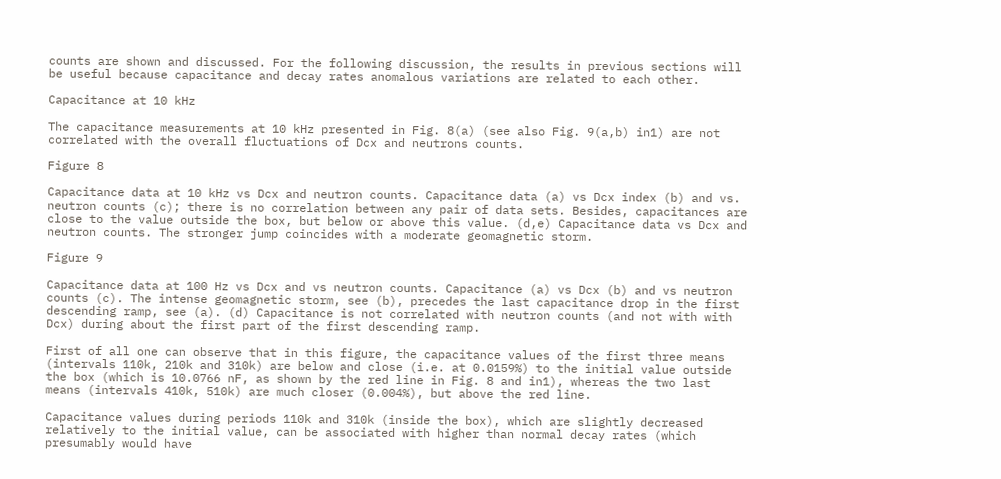counts are shown and discussed. For the following discussion, the results in previous sections will be useful because capacitance and decay rates anomalous variations are related to each other.

Capacitance at 10 kHz

The capacitance measurements at 10 kHz presented in Fig. 8(a) (see also Fig. 9(a,b) in1) are not correlated with the overall fluctuations of Dcx and neutrons counts.

Figure 8

Capacitance data at 10 kHz vs Dcx and neutron counts. Capacitance data (a) vs Dcx index (b) and vs. neutron counts (c); there is no correlation between any pair of data sets. Besides, capacitances are close to the value outside the box, but below or above this value. (d,e) Capacitance data vs Dcx and neutron counts. The stronger jump coincides with a moderate geomagnetic storm.

Figure 9

Capacitance data at 100 Hz vs Dcx and vs neutron counts. Capacitance (a) vs Dcx (b) and vs neutron counts (c). The intense geomagnetic storm, see (b), precedes the last capacitance drop in the first descending ramp, see (a). (d) Capacitance is not correlated with neutron counts (and not with with Dcx) during about the first part of the first descending ramp.

First of all one can observe that in this figure, the capacitance values of the first three means (intervals 110k, 210k and 310k) are below and close (i.e. at 0.0159%) to the initial value outside the box (which is 10.0766 nF, as shown by the red line in Fig. 8 and in1), whereas the two last means (intervals 410k, 510k) are much closer (0.004%), but above the red line.

Capacitance values during periods 110k and 310k (inside the box), which are slightly decreased relatively to the initial value, can be associated with higher than normal decay rates (which presumably would have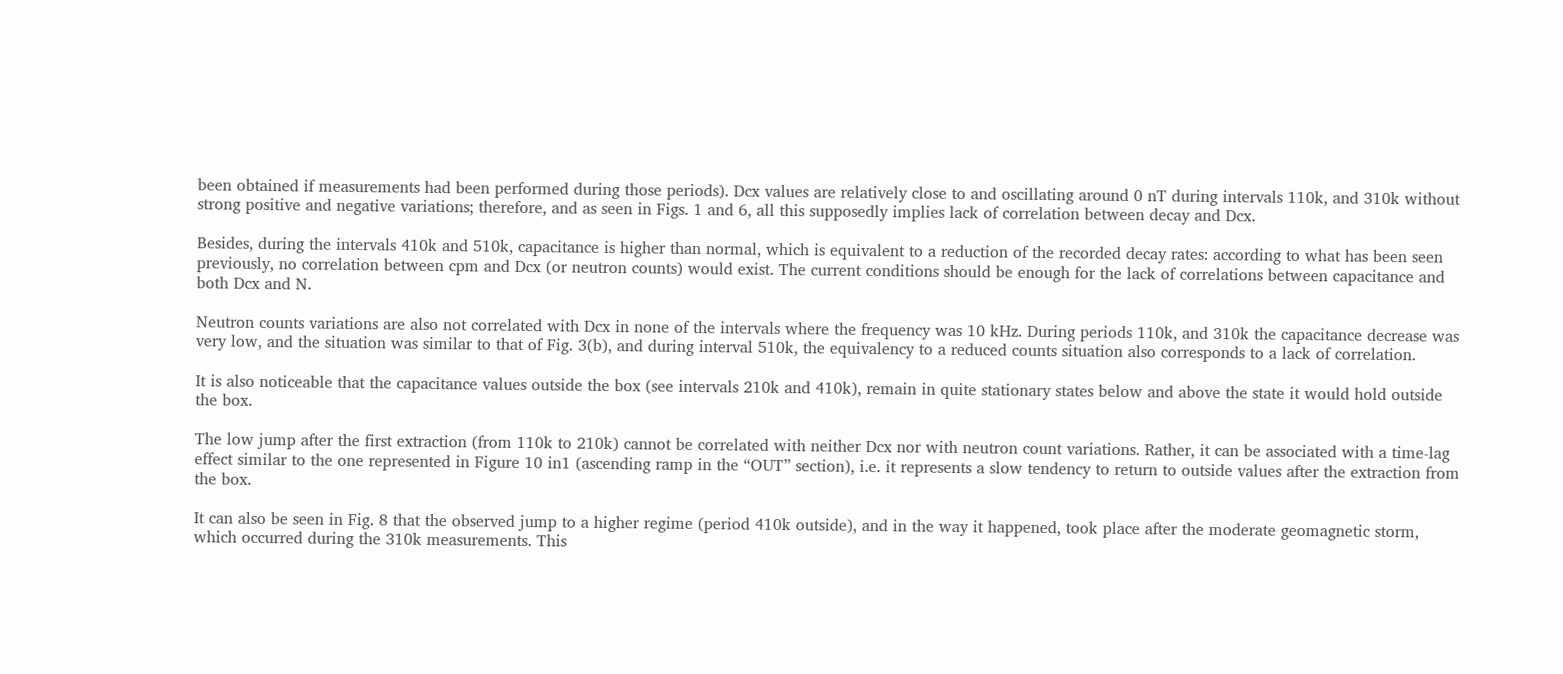been obtained if measurements had been performed during those periods). Dcx values are relatively close to and oscillating around 0 nT during intervals 110k, and 310k without strong positive and negative variations; therefore, and as seen in Figs. 1 and 6, all this supposedly implies lack of correlation between decay and Dcx.

Besides, during the intervals 410k and 510k, capacitance is higher than normal, which is equivalent to a reduction of the recorded decay rates: according to what has been seen previously, no correlation between cpm and Dcx (or neutron counts) would exist. The current conditions should be enough for the lack of correlations between capacitance and both Dcx and N.

Neutron counts variations are also not correlated with Dcx in none of the intervals where the frequency was 10 kHz. During periods 110k, and 310k the capacitance decrease was very low, and the situation was similar to that of Fig. 3(b), and during interval 510k, the equivalency to a reduced counts situation also corresponds to a lack of correlation.

It is also noticeable that the capacitance values outside the box (see intervals 210k and 410k), remain in quite stationary states below and above the state it would hold outside the box.

The low jump after the first extraction (from 110k to 210k) cannot be correlated with neither Dcx nor with neutron count variations. Rather, it can be associated with a time-lag effect similar to the one represented in Figure 10 in1 (ascending ramp in the “OUT” section), i.e. it represents a slow tendency to return to outside values after the extraction from the box.

It can also be seen in Fig. 8 that the observed jump to a higher regime (period 410k outside), and in the way it happened, took place after the moderate geomagnetic storm, which occurred during the 310k measurements. This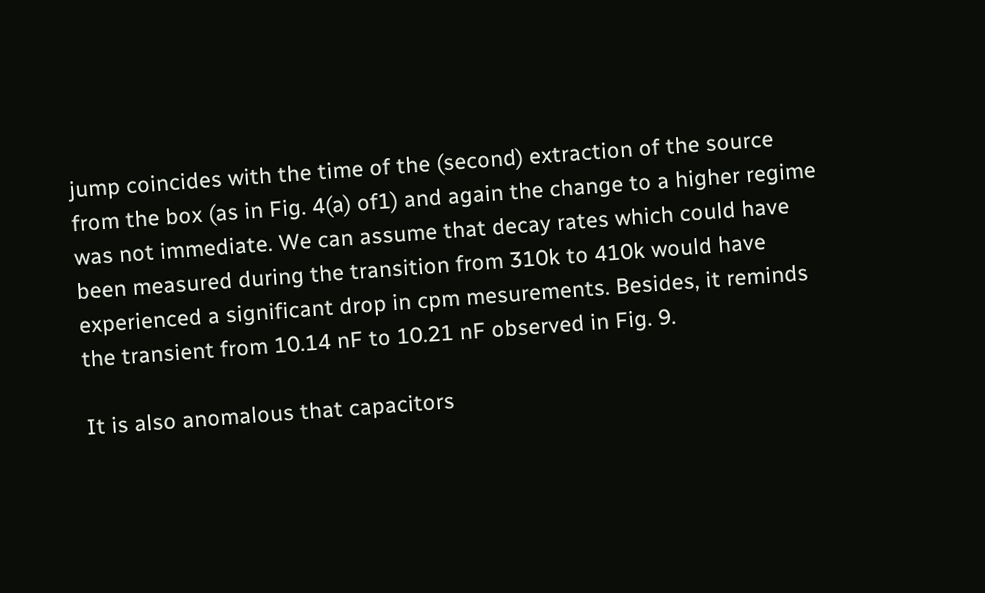jump coincides with the time of the (second) extraction of the source from the box (as in Fig. 4(a) of1) and again the change to a higher regime was not immediate. We can assume that decay rates which could have been measured during the transition from 310k to 410k would have experienced a significant drop in cpm mesurements. Besides, it reminds the transient from 10.14 nF to 10.21 nF observed in Fig. 9.

It is also anomalous that capacitors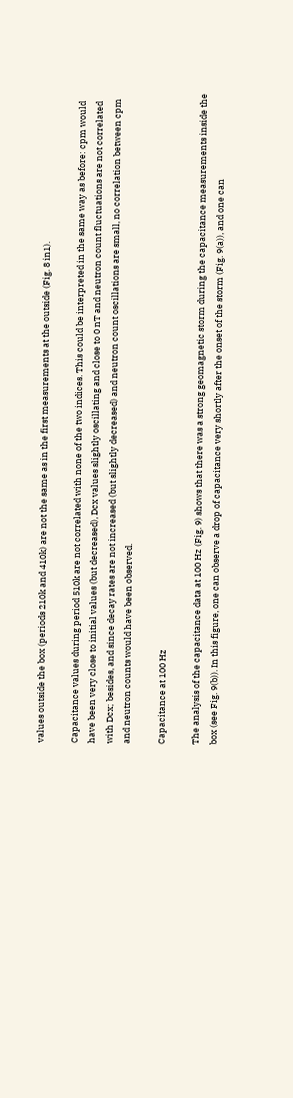values outside the box (periods 210k and 410k) are not the same as in the first measurements at the outside (Fig. 8 in1).

Capacitance values during period 510k are not correlated with none of the two indices. This could be interpreted in the same way as before: cpm would have been very close to initial values (but decreased), Dcx values slightly oscillating and close to 0 nT and neutron count fluctuations are not correlated with Dcx; besides, and since decay rates are not increased (but slightly decreased) and neutron count oscillations are small, no correlation between cpm and neutron counts would have been observed.

Capacitance at 100 Hz

The analysis of the capacitance data at 100 Hz (Fig. 9) shows that there was a strong geomagnetic storm during the capacitance measurements inside the box (see Fig. 9(b)). In this figure, one can observe a drop of capacitance very shortly after the onset of the storm (Fig. 9(a)), and one can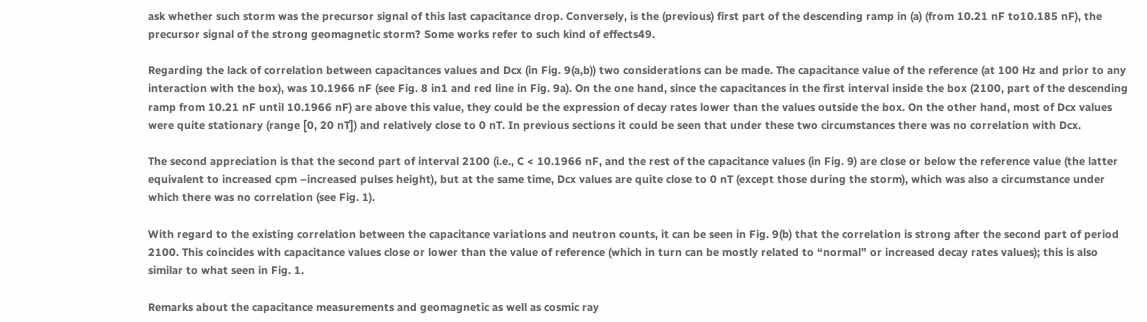ask whether such storm was the precursor signal of this last capacitance drop. Conversely, is the (previous) first part of the descending ramp in (a) (from 10.21 nF to10.185 nF), the precursor signal of the strong geomagnetic storm? Some works refer to such kind of effects49.

Regarding the lack of correlation between capacitances values and Dcx (in Fig. 9(a,b)) two considerations can be made. The capacitance value of the reference (at 100 Hz and prior to any interaction with the box), was 10.1966 nF (see Fig. 8 in1 and red line in Fig. 9a). On the one hand, since the capacitances in the first interval inside the box (2100, part of the descending ramp from 10.21 nF until 10.1966 nF) are above this value, they could be the expression of decay rates lower than the values outside the box. On the other hand, most of Dcx values were quite stationary (range [0, 20 nT]) and relatively close to 0 nT. In previous sections it could be seen that under these two circumstances there was no correlation with Dcx.

The second appreciation is that the second part of interval 2100 (i.e., C < 10.1966 nF, and the rest of the capacitance values (in Fig. 9) are close or below the reference value (the latter equivalent to increased cpm –increased pulses height), but at the same time, Dcx values are quite close to 0 nT (except those during the storm), which was also a circumstance under which there was no correlation (see Fig. 1).

With regard to the existing correlation between the capacitance variations and neutron counts, it can be seen in Fig. 9(b) that the correlation is strong after the second part of period 2100. This coincides with capacitance values close or lower than the value of reference (which in turn can be mostly related to “normal” or increased decay rates values); this is also similar to what seen in Fig. 1.

Remarks about the capacitance measurements and geomagnetic as well as cosmic ray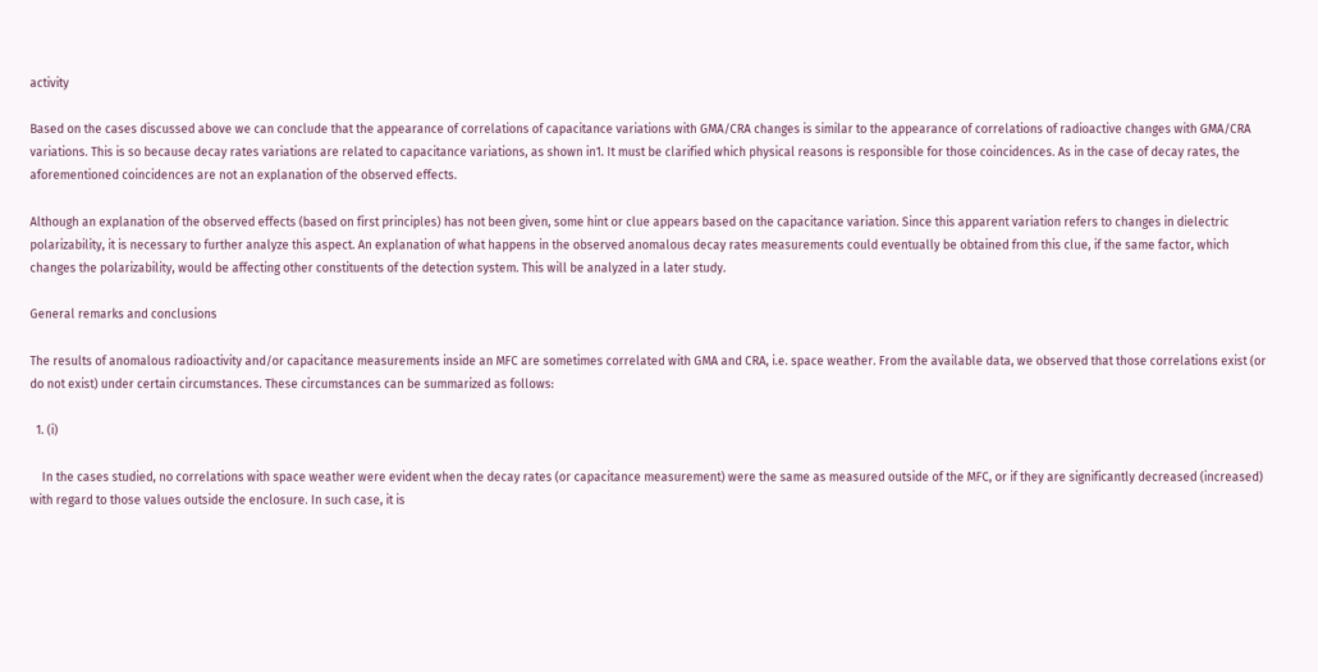activity

Based on the cases discussed above we can conclude that the appearance of correlations of capacitance variations with GMA/CRA changes is similar to the appearance of correlations of radioactive changes with GMA/CRA variations. This is so because decay rates variations are related to capacitance variations, as shown in1. It must be clarified which physical reasons is responsible for those coincidences. As in the case of decay rates, the aforementioned coincidences are not an explanation of the observed effects.

Although an explanation of the observed effects (based on first principles) has not been given, some hint or clue appears based on the capacitance variation. Since this apparent variation refers to changes in dielectric polarizability, it is necessary to further analyze this aspect. An explanation of what happens in the observed anomalous decay rates measurements could eventually be obtained from this clue, if the same factor, which changes the polarizability, would be affecting other constituents of the detection system. This will be analyzed in a later study.

General remarks and conclusions

The results of anomalous radioactivity and/or capacitance measurements inside an MFC are sometimes correlated with GMA and CRA, i.e. space weather. From the available data, we observed that those correlations exist (or do not exist) under certain circumstances. These circumstances can be summarized as follows:

  1. (i)

    In the cases studied, no correlations with space weather were evident when the decay rates (or capacitance measurement) were the same as measured outside of the MFC, or if they are significantly decreased (increased) with regard to those values outside the enclosure. In such case, it is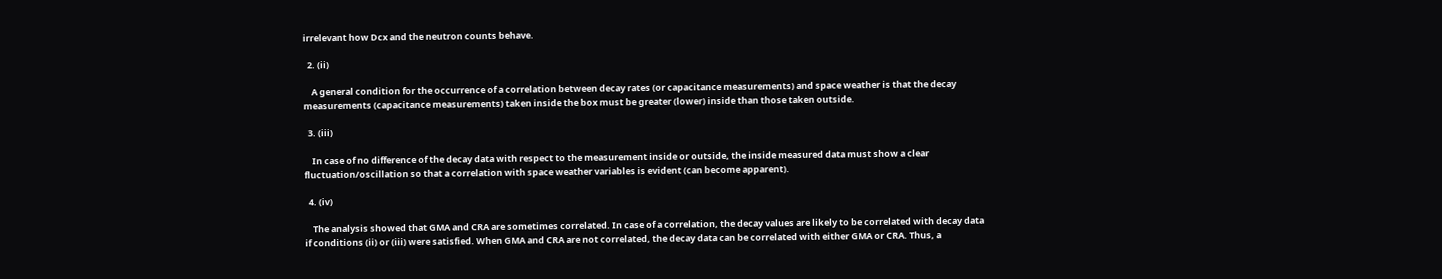irrelevant how Dcx and the neutron counts behave.

  2. (ii)

    A general condition for the occurrence of a correlation between decay rates (or capacitance measurements) and space weather is that the decay measurements (capacitance measurements) taken inside the box must be greater (lower) inside than those taken outside.

  3. (iii)

    In case of no difference of the decay data with respect to the measurement inside or outside, the inside measured data must show a clear fluctuation/oscillation so that a correlation with space weather variables is evident (can become apparent).

  4. (iv)

    The analysis showed that GMA and CRA are sometimes correlated. In case of a correlation, the decay values are likely to be correlated with decay data if conditions (ii) or (iii) were satisfied. When GMA and CRA are not correlated, the decay data can be correlated with either GMA or CRA. Thus, a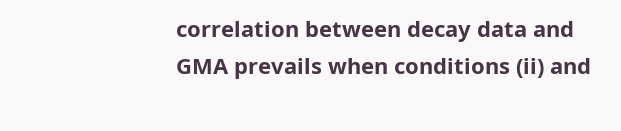correlation between decay data and GMA prevails when conditions (ii) and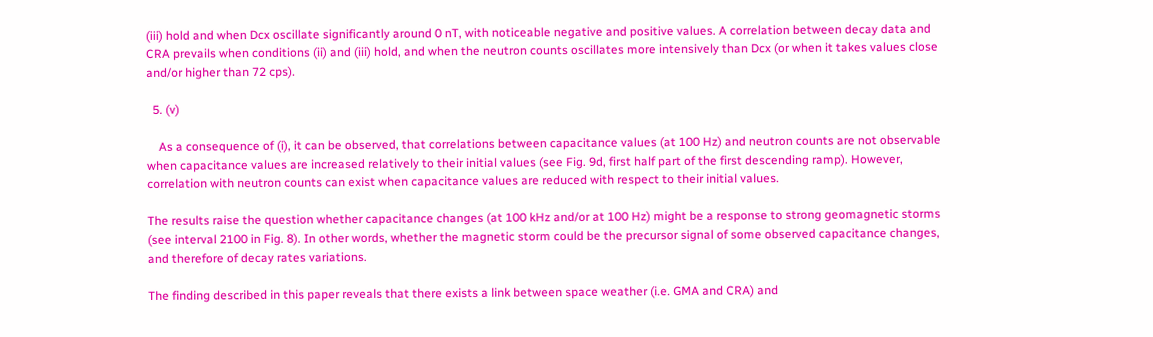(iii) hold and when Dcx oscillate significantly around 0 nT, with noticeable negative and positive values. A correlation between decay data and CRA prevails when conditions (ii) and (iii) hold, and when the neutron counts oscillates more intensively than Dcx (or when it takes values close and/or higher than 72 cps).

  5. (v)

    As a consequence of (i), it can be observed, that correlations between capacitance values (at 100 Hz) and neutron counts are not observable when capacitance values are increased relatively to their initial values (see Fig. 9d, first half part of the first descending ramp). However, correlation with neutron counts can exist when capacitance values are reduced with respect to their initial values.

The results raise the question whether capacitance changes (at 100 kHz and/or at 100 Hz) might be a response to strong geomagnetic storms (see interval 2100 in Fig. 8). In other words, whether the magnetic storm could be the precursor signal of some observed capacitance changes, and therefore of decay rates variations.

The finding described in this paper reveals that there exists a link between space weather (i.e. GMA and CRA) and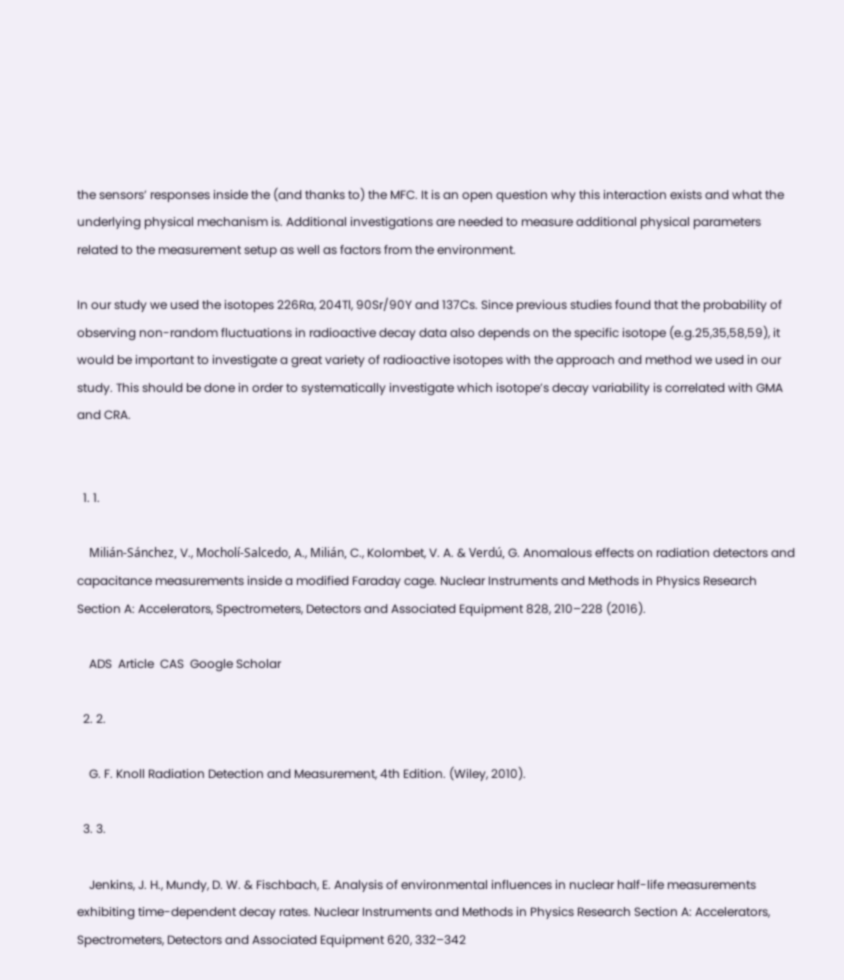the sensors’ responses inside the (and thanks to) the MFC. It is an open question why this interaction exists and what the underlying physical mechanism is. Additional investigations are needed to measure additional physical parameters related to the measurement setup as well as factors from the environment.

In our study we used the isotopes 226Ra, 204Tl, 90Sr/90Y and 137Cs. Since previous studies found that the probability of observing non-random fluctuations in radioactive decay data also depends on the specific isotope (e.g.25,35,58,59), it would be important to investigate a great variety of radioactive isotopes with the approach and method we used in our study. This should be done in order to systematically investigate which isotope’s decay variability is correlated with GMA and CRA.


  1. 1.

    Milián-Sánchez, V., Mocholí-Salcedo, A., Milián, C., Kolombet, V. A. & Verdú, G. Anomalous effects on radiation detectors and capacitance measurements inside a modified Faraday cage. Nuclear Instruments and Methods in Physics Research Section A: Accelerators, Spectrometers, Detectors and Associated Equipment 828, 210–228 (2016).

    ADS  Article  CAS  Google Scholar

  2. 2.

    G. F. Knoll Radiation Detection and Measurement, 4th Edition. (Wiley, 2010).

  3. 3.

    Jenkins, J. H., Mundy, D. W. & Fischbach, E. Analysis of environmental influences in nuclear half-life measurements exhibiting time-dependent decay rates. Nuclear Instruments and Methods in Physics Research Section A: Accelerators, Spectrometers, Detectors and Associated Equipment 620, 332–342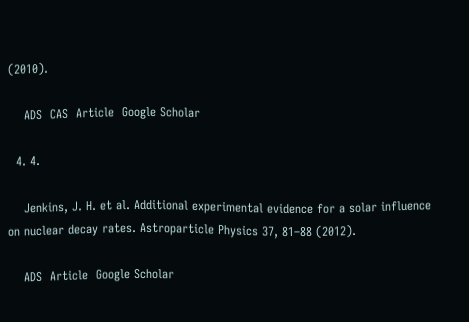(2010).

    ADS  CAS  Article  Google Scholar

  4. 4.

    Jenkins, J. H. et al. Additional experimental evidence for a solar influence on nuclear decay rates. Astroparticle Physics 37, 81–88 (2012).

    ADS  Article  Google Scholar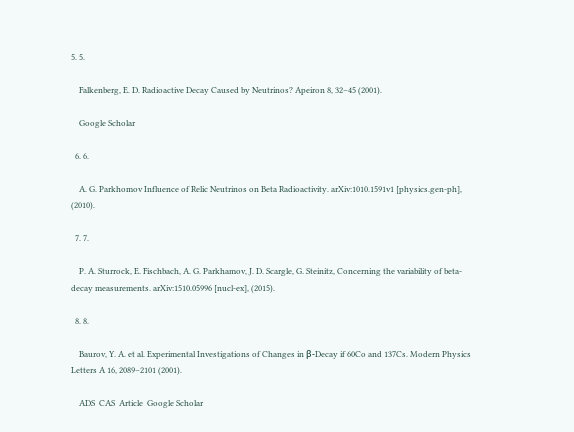5. 5.

    Falkenberg, E. D. Radioactive Decay Caused by Neutrinos? Apeiron 8, 32–45 (2001).

    Google Scholar

  6. 6.

    A. G. Parkhomov Influence of Relic Neutrinos on Beta Radioactivity. arXiv:1010.1591v1 [physics.gen-ph], (2010).

  7. 7.

    P. A. Sturrock, E. Fischbach, A. G. Parkhamov, J. D. Scargle, G. Steinitz, Concerning the variability of beta-decay measurements. arXiv:1510.05996 [nucl-ex], (2015).

  8. 8.

    Baurov, Y. A. et al. Experimental Investigations of Changes in β-Decay if 60Co and 137Cs. Modern Physics Letters A 16, 2089–2101 (2001).

    ADS  CAS  Article  Google Scholar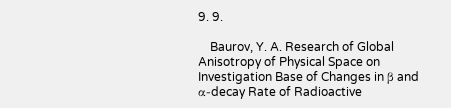9. 9.

    Baurov, Y. A. Research of Global Anisotropy of Physical Space on Investigation Base of Changes in β and α-decay Rate of Radioactive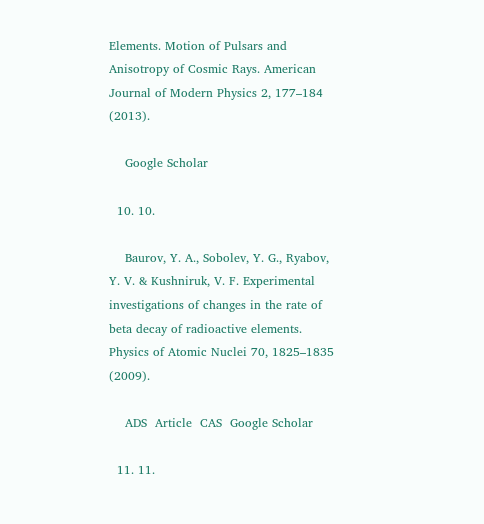Elements. Motion of Pulsars and Anisotropy of Cosmic Rays. American Journal of Modern Physics 2, 177–184 (2013).

    Google Scholar

  10. 10.

    Baurov, Y. A., Sobolev, Y. G., Ryabov, Y. V. & Kushniruk, V. F. Experimental investigations of changes in the rate of beta decay of radioactive elements. Physics of Atomic Nuclei 70, 1825–1835 (2009).

    ADS  Article  CAS  Google Scholar

  11. 11.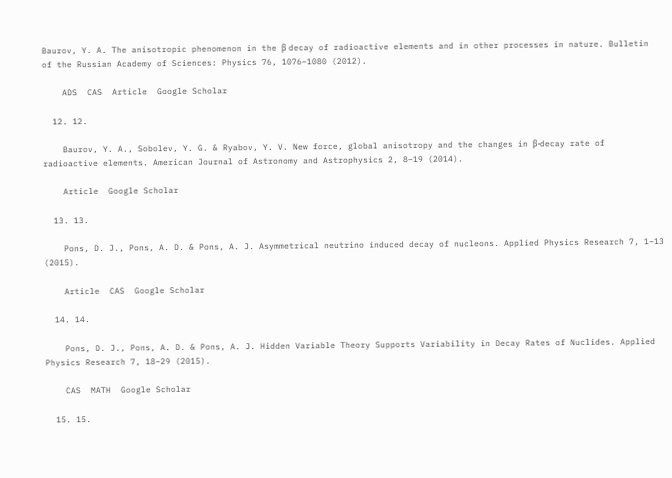Baurov, Y. A. The anisotropic phenomenon in the β decay of radioactive elements and in other processes in nature. Bulletin of the Russian Academy of Sciences: Physics 76, 1076–1080 (2012).

    ADS  CAS  Article  Google Scholar

  12. 12.

    Baurov, Y. A., Sobolev, Y. G. & Ryabov, Y. V. New force, global anisotropy and the changes in β-decay rate of radioactive elements. American Journal of Astronomy and Astrophysics 2, 8–19 (2014).

    Article  Google Scholar

  13. 13.

    Pons, D. J., Pons, A. D. & Pons, A. J. Asymmetrical neutrino induced decay of nucleons. Applied Physics Research 7, 1–13 (2015).

    Article  CAS  Google Scholar

  14. 14.

    Pons, D. J., Pons, A. D. & Pons, A. J. Hidden Variable Theory Supports Variability in Decay Rates of Nuclides. Applied Physics Research 7, 18–29 (2015).

    CAS  MATH  Google Scholar

  15. 15.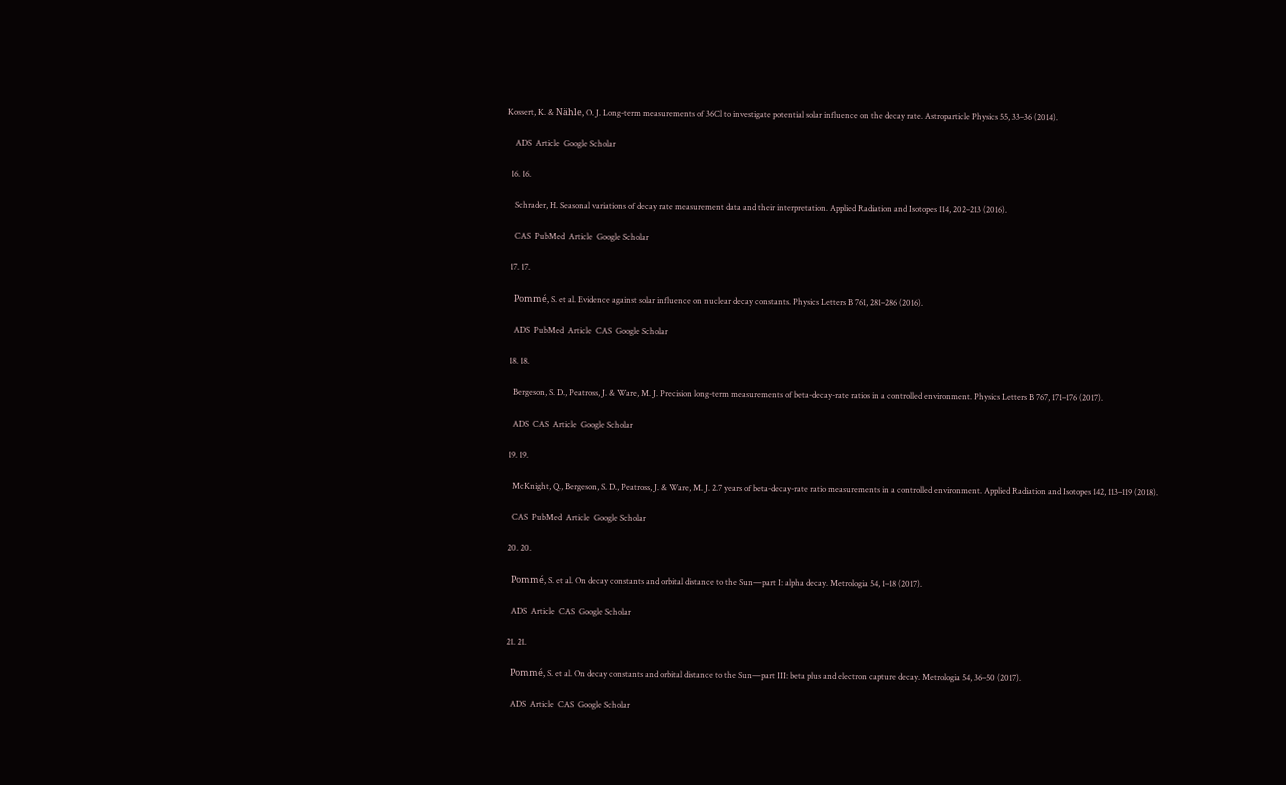Kossert, K. & Nähle, O. J. Long-term measurements of 36Cl to investigate potential solar influence on the decay rate. Astroparticle Physics 55, 33–36 (2014).

    ADS  Article  Google Scholar

  16. 16.

    Schrader, H. Seasonal variations of decay rate measurement data and their interpretation. Applied Radiation and Isotopes 114, 202–213 (2016).

    CAS  PubMed  Article  Google Scholar

  17. 17.

    Pommé, S. et al. Evidence against solar influence on nuclear decay constants. Physics Letters B 761, 281–286 (2016).

    ADS  PubMed  Article  CAS  Google Scholar

  18. 18.

    Bergeson, S. D., Peatross, J. & Ware, M. J. Precision long-term measurements of beta-decay-rate ratios in a controlled environment. Physics Letters B 767, 171–176 (2017).

    ADS  CAS  Article  Google Scholar

  19. 19.

    McKnight, Q., Bergeson, S. D., Peatross, J. & Ware, M. J. 2.7 years of beta-decay-rate ratio measurements in a controlled environment. Applied Radiation and Isotopes 142, 113–119 (2018).

    CAS  PubMed  Article  Google Scholar

  20. 20.

    Pommé, S. et al. On decay constants and orbital distance to the Sun—part I: alpha decay. Metrologia 54, 1–18 (2017).

    ADS  Article  CAS  Google Scholar

  21. 21.

    Pommé, S. et al. On decay constants and orbital distance to the Sun—part III: beta plus and electron capture decay. Metrologia 54, 36–50 (2017).

    ADS  Article  CAS  Google Scholar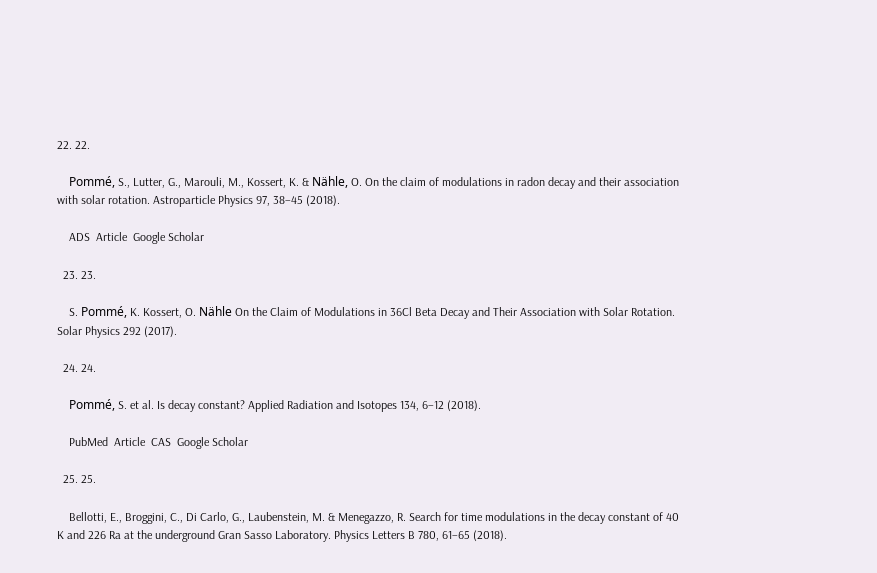22. 22.

    Pommé, S., Lutter, G., Marouli, M., Kossert, K. & Nähle, O. On the claim of modulations in radon decay and their association with solar rotation. Astroparticle Physics 97, 38–45 (2018).

    ADS  Article  Google Scholar

  23. 23.

    S. Pommé, K. Kossert, O. Nähle On the Claim of Modulations in 36Cl Beta Decay and Their Association with Solar Rotation. Solar Physics 292 (2017).

  24. 24.

    Pommé, S. et al. Is decay constant? Applied Radiation and Isotopes 134, 6–12 (2018).

    PubMed  Article  CAS  Google Scholar

  25. 25.

    Bellotti, E., Broggini, C., Di Carlo, G., Laubenstein, M. & Menegazzo, R. Search for time modulations in the decay constant of 40 K and 226 Ra at the underground Gran Sasso Laboratory. Physics Letters B 780, 61–65 (2018).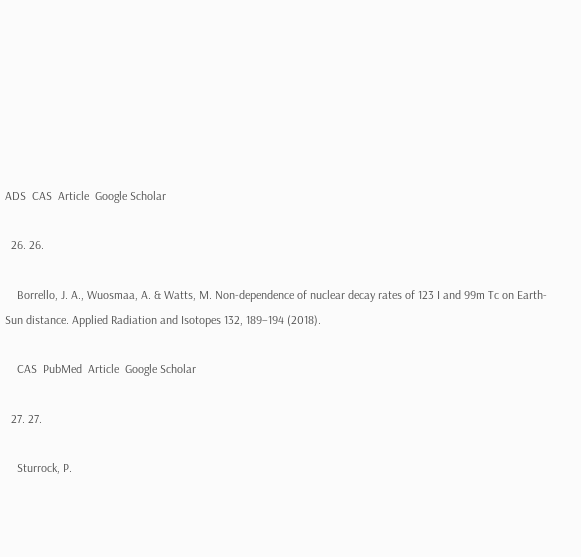ADS  CAS  Article  Google Scholar

  26. 26.

    Borrello, J. A., Wuosmaa, A. & Watts, M. Non-dependence of nuclear decay rates of 123 I and 99m Tc on Earth-Sun distance. Applied Radiation and Isotopes 132, 189–194 (2018).

    CAS  PubMed  Article  Google Scholar

  27. 27.

    Sturrock, P.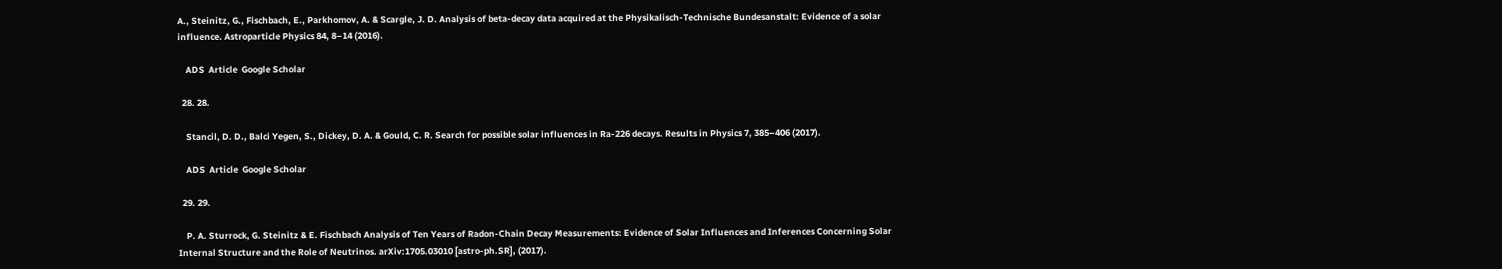A., Steinitz, G., Fischbach, E., Parkhomov, A. & Scargle, J. D. Analysis of beta-decay data acquired at the Physikalisch-Technische Bundesanstalt: Evidence of a solar influence. Astroparticle Physics 84, 8–14 (2016).

    ADS  Article  Google Scholar

  28. 28.

    Stancil, D. D., Balci Yegen, S., Dickey, D. A. & Gould, C. R. Search for possible solar influences in Ra-226 decays. Results in Physics 7, 385–406 (2017).

    ADS  Article  Google Scholar

  29. 29.

    P. A. Sturrock, G. Steinitz & E. Fischbach Analysis of Ten Years of Radon-Chain Decay Measurements: Evidence of Solar Influences and Inferences Concerning Solar Internal Structure and the Role of Neutrinos. arXiv:1705.03010 [astro-ph.SR], (2017).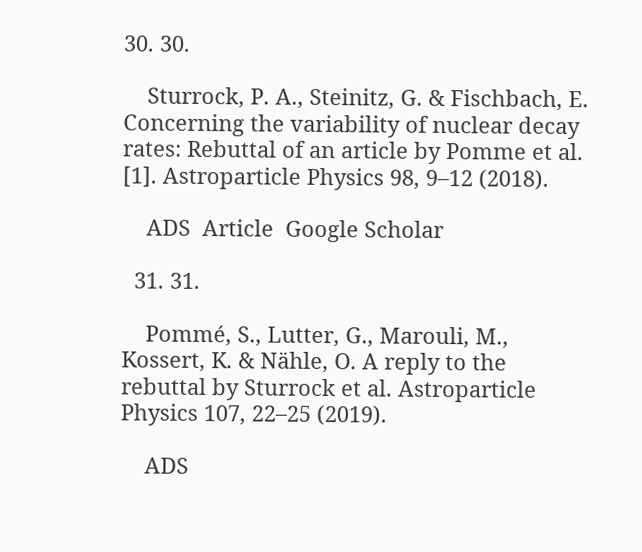30. 30.

    Sturrock, P. A., Steinitz, G. & Fischbach, E. Concerning the variability of nuclear decay rates: Rebuttal of an article by Pomme et al. [1]. Astroparticle Physics 98, 9–12 (2018).

    ADS  Article  Google Scholar

  31. 31.

    Pommé, S., Lutter, G., Marouli, M., Kossert, K. & Nähle, O. A reply to the rebuttal by Sturrock et al. Astroparticle Physics 107, 22–25 (2019).

    ADS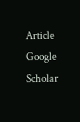Article  Google Scholar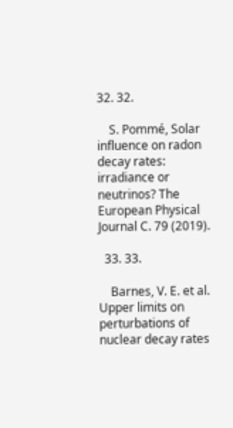32. 32.

    S. Pommé, Solar influence on radon decay rates: irradiance or neutrinos? The European Physical Journal C. 79 (2019).

  33. 33.

    Barnes, V. E. et al. Upper limits on perturbations of nuclear decay rates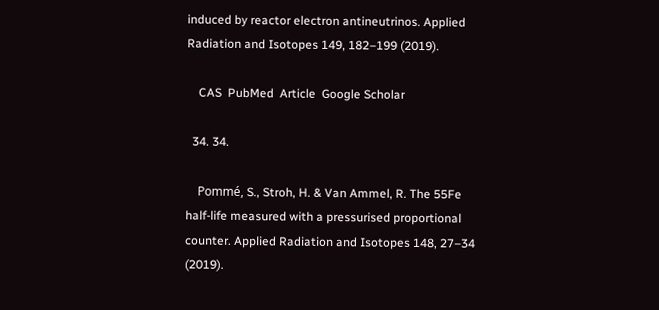induced by reactor electron antineutrinos. Applied Radiation and Isotopes 149, 182–199 (2019).

    CAS  PubMed  Article  Google Scholar

  34. 34.

    Pommé, S., Stroh, H. & Van Ammel, R. The 55Fe half-life measured with a pressurised proportional counter. Applied Radiation and Isotopes 148, 27–34 (2019).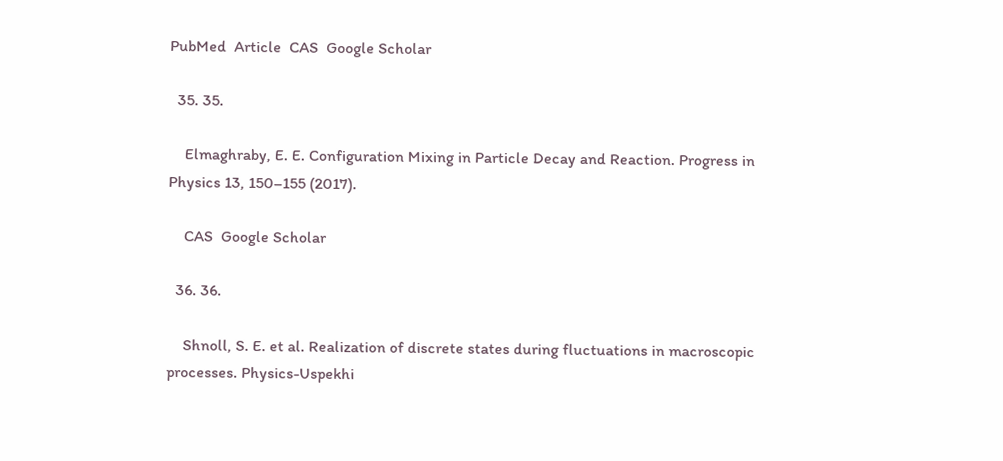PubMed  Article  CAS  Google Scholar

  35. 35.

    Elmaghraby, E. E. Configuration Mixing in Particle Decay and Reaction. Progress in Physics 13, 150–155 (2017).

    CAS  Google Scholar

  36. 36.

    Shnoll, S. E. et al. Realization of discrete states during fluctuations in macroscopic processes. Physics-Uspekhi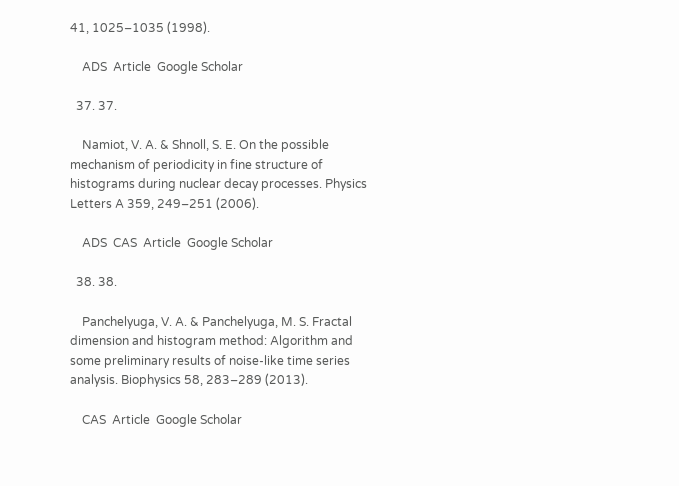41, 1025–1035 (1998).

    ADS  Article  Google Scholar

  37. 37.

    Namiot, V. A. & Shnoll, S. E. On the possible mechanism of periodicity in fine structure of histograms during nuclear decay processes. Physics Letters A 359, 249–251 (2006).

    ADS  CAS  Article  Google Scholar

  38. 38.

    Panchelyuga, V. A. & Panchelyuga, M. S. Fractal dimension and histogram method: Algorithm and some preliminary results of noise-like time series analysis. Biophysics 58, 283–289 (2013).

    CAS  Article  Google Scholar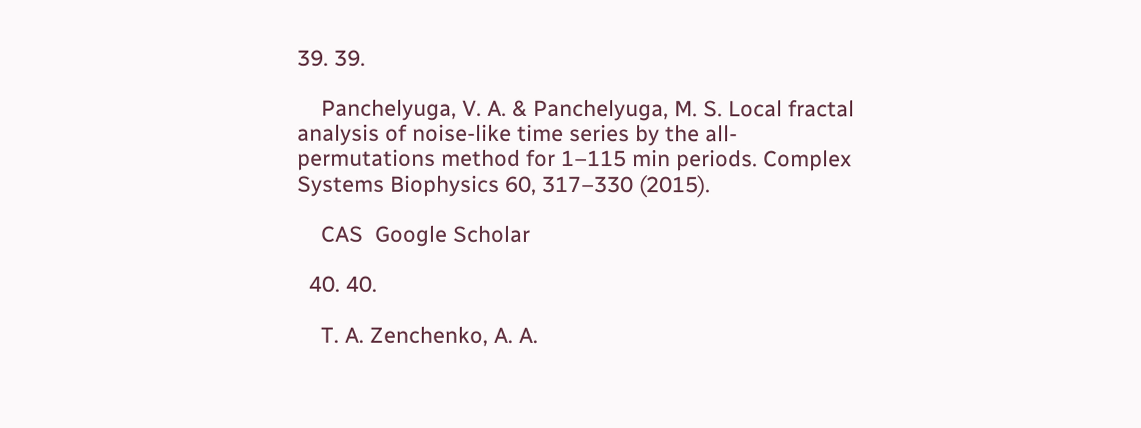39. 39.

    Panchelyuga, V. A. & Panchelyuga, M. S. Local fractal analysis of noise-like time series by the all-permutations method for 1–115 min periods. Complex Systems Biophysics 60, 317–330 (2015).

    CAS  Google Scholar

  40. 40.

    T. A. Zenchenko, A. A.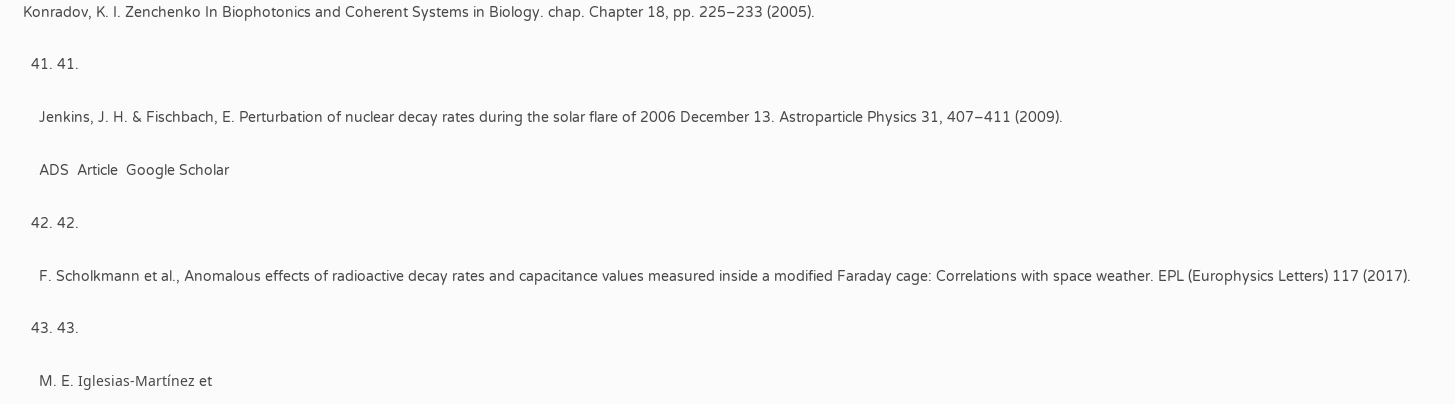Konradov, K. I. Zenchenko In Biophotonics and Coherent Systems in Biology. chap. Chapter 18, pp. 225–233 (2005).

  41. 41.

    Jenkins, J. H. & Fischbach, E. Perturbation of nuclear decay rates during the solar flare of 2006 December 13. Astroparticle Physics 31, 407–411 (2009).

    ADS  Article  Google Scholar

  42. 42.

    F. Scholkmann et al., Anomalous effects of radioactive decay rates and capacitance values measured inside a modified Faraday cage: Correlations with space weather. EPL (Europhysics Letters) 117 (2017).

  43. 43.

    M. E. Iglesias-Martínez et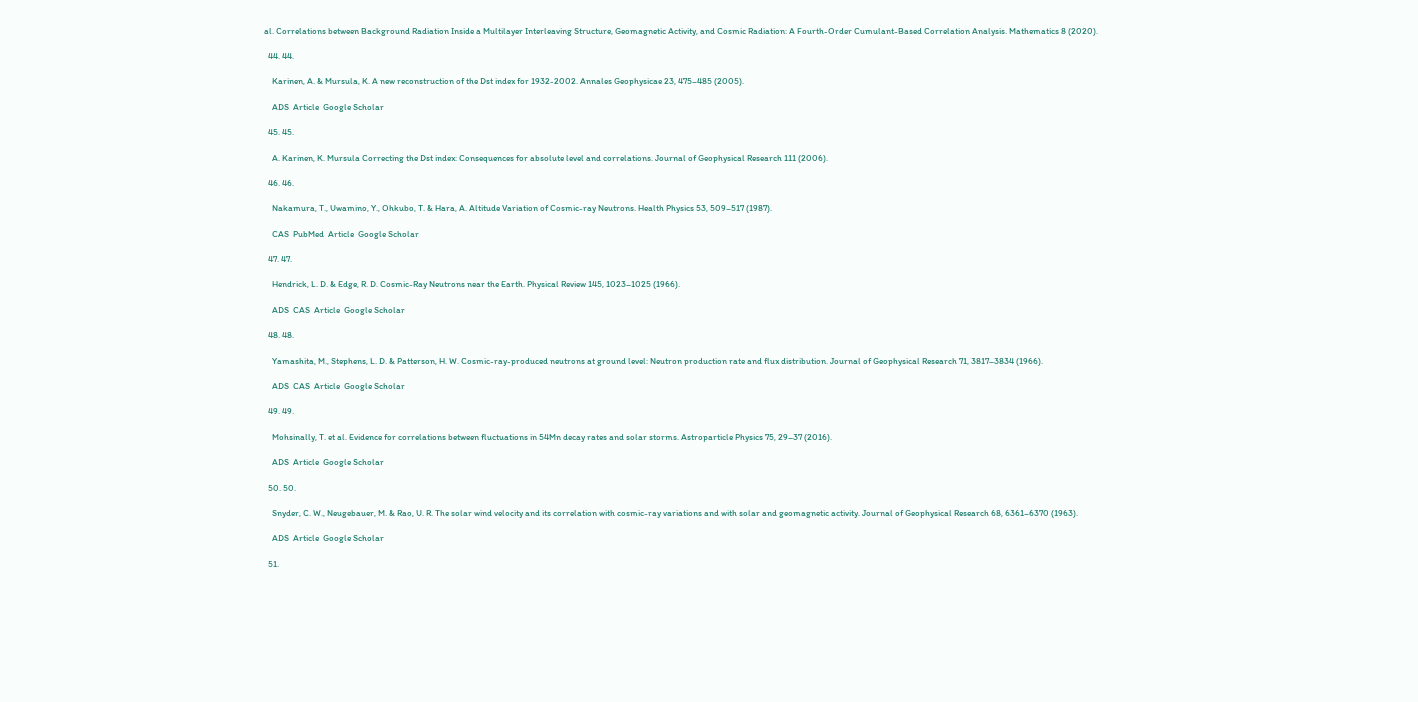al. Correlations between Background Radiation Inside a Multilayer Interleaving Structure, Geomagnetic Activity, and Cosmic Radiation: A Fourth-Order Cumulant-Based Correlation Analysis. Mathematics 8 (2020).

  44. 44.

    Karinen, A. & Mursula, K. A new reconstruction of the Dst index for 1932-2002. Annales Geophysicae 23, 475–485 (2005).

    ADS  Article  Google Scholar

  45. 45.

    A. Karinen, K. Mursula Correcting the Dst index: Consequences for absolute level and correlations. Journal of Geophysical Research 111 (2006).

  46. 46.

    Nakamura, T., Uwamino, Y., Ohkubo, T. & Hara, A. Altitude Variation of Cosmic-ray Neutrons. Health Physics 53, 509–517 (1987).

    CAS  PubMed  Article  Google Scholar

  47. 47.

    Hendrick, L. D. & Edge, R. D. Cosmic-Ray Neutrons near the Earth. Physical Review 145, 1023–1025 (1966).

    ADS  CAS  Article  Google Scholar

  48. 48.

    Yamashita, M., Stephens, L. D. & Patterson, H. W. Cosmic-ray-produced neutrons at ground level: Neutron production rate and flux distribution. Journal of Geophysical Research 71, 3817–3834 (1966).

    ADS  CAS  Article  Google Scholar

  49. 49.

    Mohsinally, T. et al. Evidence for correlations between fluctuations in 54Mn decay rates and solar storms. Astroparticle Physics 75, 29–37 (2016).

    ADS  Article  Google Scholar

  50. 50.

    Snyder, C. W., Neugebauer, M. & Rao, U. R. The solar wind velocity and its correlation with cosmic-ray variations and with solar and geomagnetic activity. Journal of Geophysical Research 68, 6361–6370 (1963).

    ADS  Article  Google Scholar

  51.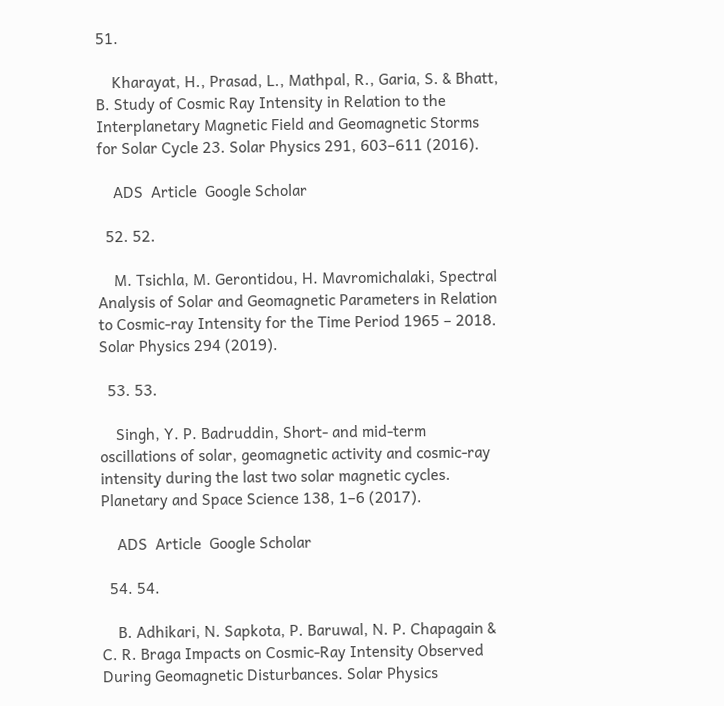51.

    Kharayat, H., Prasad, L., Mathpal, R., Garia, S. & Bhatt, B. Study of Cosmic Ray Intensity in Relation to the Interplanetary Magnetic Field and Geomagnetic Storms for Solar Cycle 23. Solar Physics 291, 603–611 (2016).

    ADS  Article  Google Scholar

  52. 52.

    M. Tsichla, M. Gerontidou, H. Mavromichalaki, Spectral Analysis of Solar and Geomagnetic Parameters in Relation to Cosmic-ray Intensity for the Time Period 1965 – 2018. Solar Physics 294 (2019).

  53. 53.

    Singh, Y. P. Badruddin, Short- and mid-term oscillations of solar, geomagnetic activity and cosmic-ray intensity during the last two solar magnetic cycles. Planetary and Space Science 138, 1–6 (2017).

    ADS  Article  Google Scholar

  54. 54.

    B. Adhikari, N. Sapkota, P. Baruwal, N. P. Chapagain & C. R. Braga Impacts on Cosmic-Ray Intensity Observed During Geomagnetic Disturbances. Solar Physics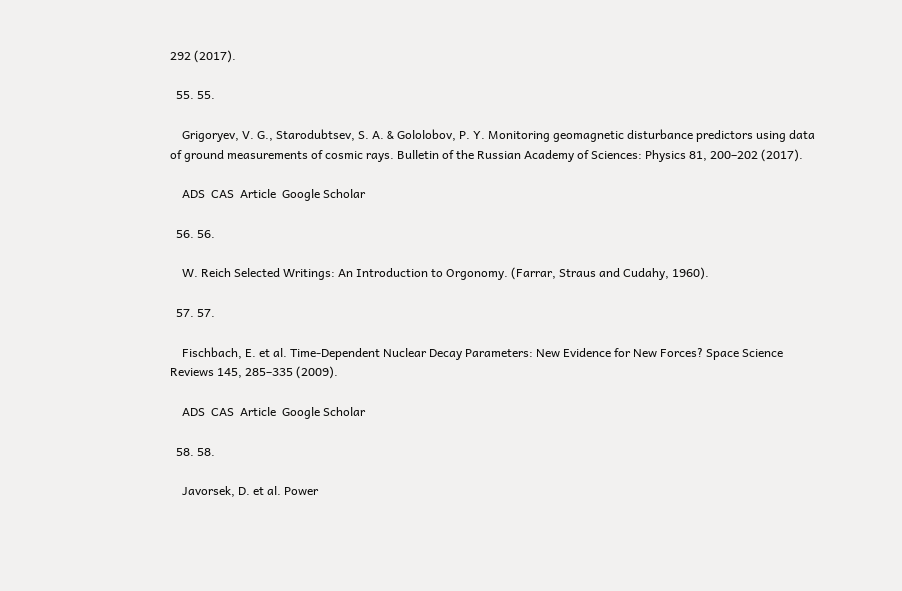292 (2017).

  55. 55.

    Grigoryev, V. G., Starodubtsev, S. A. & Gololobov, P. Y. Monitoring geomagnetic disturbance predictors using data of ground measurements of cosmic rays. Bulletin of the Russian Academy of Sciences: Physics 81, 200–202 (2017).

    ADS  CAS  Article  Google Scholar

  56. 56.

    W. Reich Selected Writings: An Introduction to Orgonomy. (Farrar, Straus and Cudahy, 1960).

  57. 57.

    Fischbach, E. et al. Time-Dependent Nuclear Decay Parameters: New Evidence for New Forces? Space Science Reviews 145, 285–335 (2009).

    ADS  CAS  Article  Google Scholar

  58. 58.

    Javorsek, D. et al. Power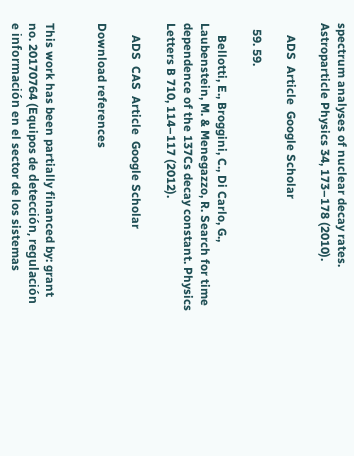spectrum analyses of nuclear decay rates. Astroparticle Physics 34, 173–178 (2010).

    ADS  Article  Google Scholar

  59. 59.

    Bellotti, E., Broggini, C., Di Carlo, G., Laubenstein, M. & Menegazzo, R. Search for time dependence of the 137Cs decay constant. Physics Letters B 710, 114–117 (2012).

    ADS  CAS  Article  Google Scholar

Download references


This work has been partially financed by: grant no. 20170764 (Equipos de detección, regulación e información en el sector de los sistemas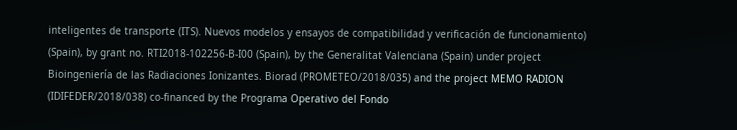inteligentes de transporte (ITS). Nuevos modelos y ensayos de compatibilidad y verificación de funcionamiento) (Spain), by grant no. RTI2018-102256-B-I00 (Spain), by the Generalitat Valenciana (Spain) under project Bioingeniería de las Radiaciones Ionizantes. Biorad (PROMETEO/2018/035) and the project MEMO RADION (IDIFEDER/2018/038) co-financed by the Programa Operativo del Fondo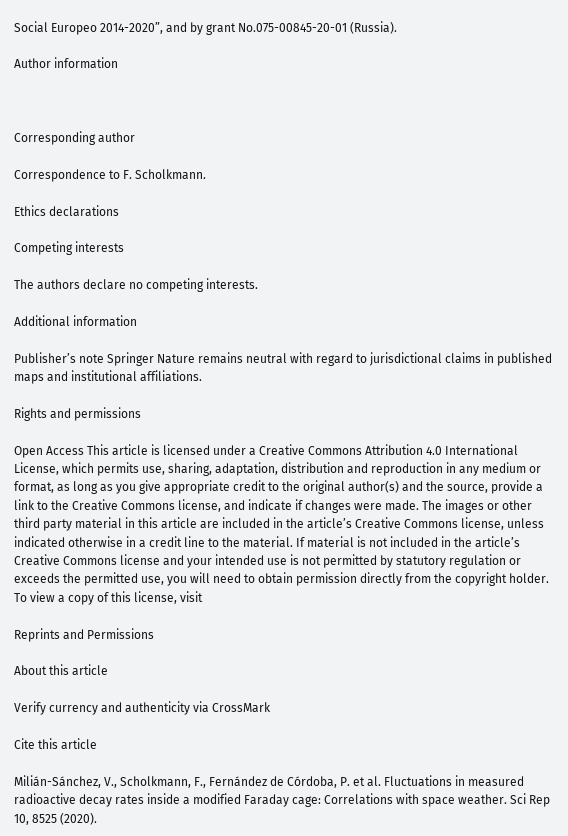Social Europeo 2014-2020”, and by grant No.075-00845-20-01 (Russia).

Author information



Corresponding author

Correspondence to F. Scholkmann.

Ethics declarations

Competing interests

The authors declare no competing interests.

Additional information

Publisher’s note Springer Nature remains neutral with regard to jurisdictional claims in published maps and institutional affiliations.

Rights and permissions

Open Access This article is licensed under a Creative Commons Attribution 4.0 International License, which permits use, sharing, adaptation, distribution and reproduction in any medium or format, as long as you give appropriate credit to the original author(s) and the source, provide a link to the Creative Commons license, and indicate if changes were made. The images or other third party material in this article are included in the article’s Creative Commons license, unless indicated otherwise in a credit line to the material. If material is not included in the article’s Creative Commons license and your intended use is not permitted by statutory regulation or exceeds the permitted use, you will need to obtain permission directly from the copyright holder. To view a copy of this license, visit

Reprints and Permissions

About this article

Verify currency and authenticity via CrossMark

Cite this article

Milián-Sánchez, V., Scholkmann, F., Fernández de Córdoba, P. et al. Fluctuations in measured radioactive decay rates inside a modified Faraday cage: Correlations with space weather. Sci Rep 10, 8525 (2020).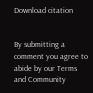Download citation


By submitting a comment you agree to abide by our Terms and Community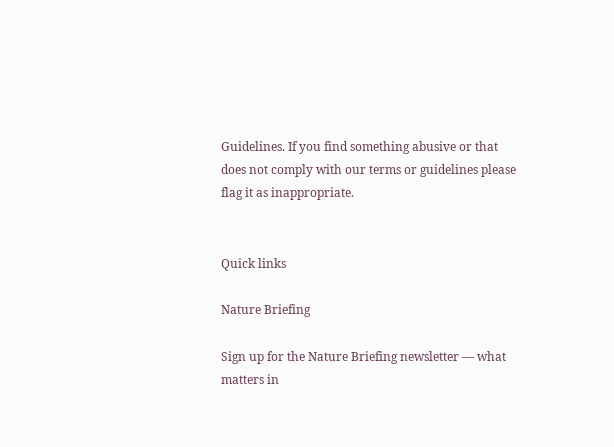Guidelines. If you find something abusive or that does not comply with our terms or guidelines please flag it as inappropriate.


Quick links

Nature Briefing

Sign up for the Nature Briefing newsletter — what matters in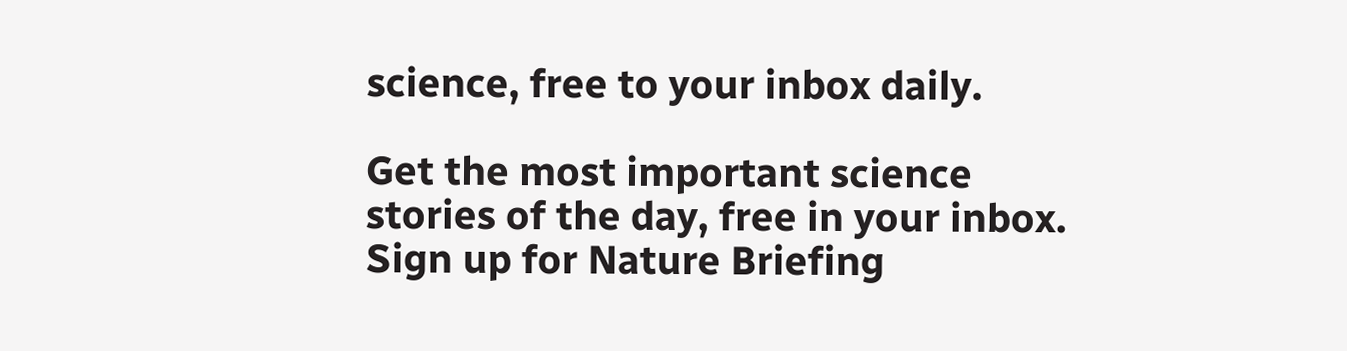science, free to your inbox daily.

Get the most important science stories of the day, free in your inbox. Sign up for Nature Briefing